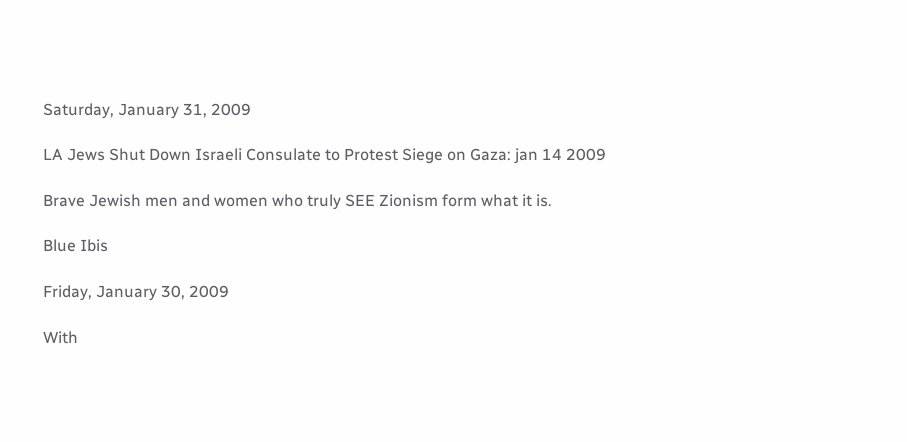Saturday, January 31, 2009

LA Jews Shut Down Israeli Consulate to Protest Siege on Gaza: jan 14 2009

Brave Jewish men and women who truly SEE Zionism form what it is.

Blue Ibis

Friday, January 30, 2009

With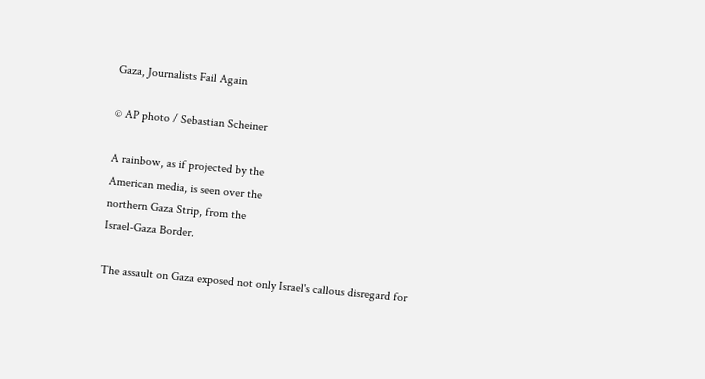Gaza, Journalists Fail Again

© AP photo / Sebastian Scheiner

A rainbow, as if projected by the
American media, is seen over the
northern Gaza Strip, from the
Israel-Gaza Border.

The assault on Gaza exposed not only Israel's callous disregard for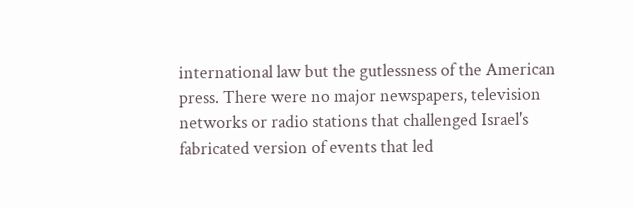international law but the gutlessness of the American press. There were no major newspapers, television networks or radio stations that challenged Israel's fabricated version of events that led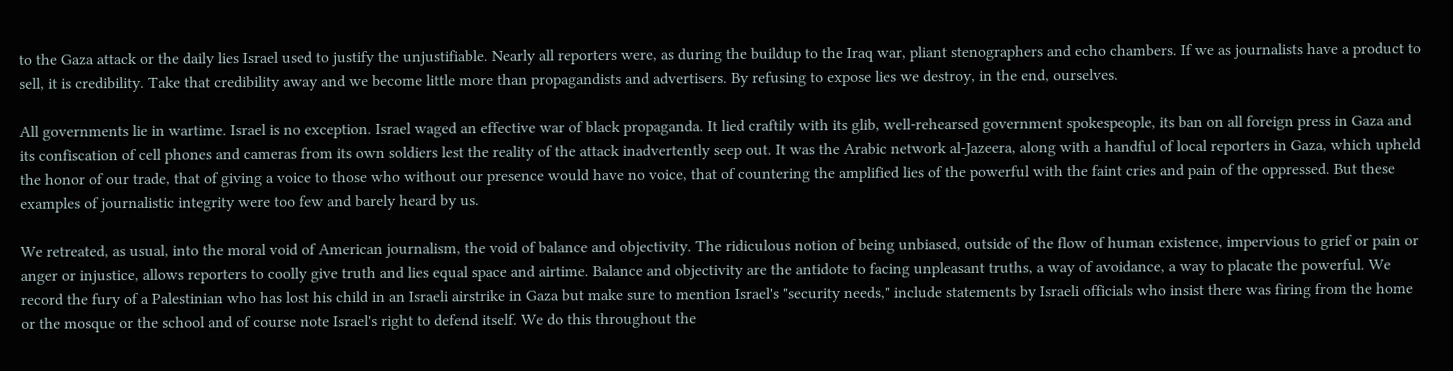to the Gaza attack or the daily lies Israel used to justify the unjustifiable. Nearly all reporters were, as during the buildup to the Iraq war, pliant stenographers and echo chambers. If we as journalists have a product to sell, it is credibility. Take that credibility away and we become little more than propagandists and advertisers. By refusing to expose lies we destroy, in the end, ourselves.

All governments lie in wartime. Israel is no exception. Israel waged an effective war of black propaganda. It lied craftily with its glib, well-rehearsed government spokespeople, its ban on all foreign press in Gaza and its confiscation of cell phones and cameras from its own soldiers lest the reality of the attack inadvertently seep out. It was the Arabic network al-Jazeera, along with a handful of local reporters in Gaza, which upheld the honor of our trade, that of giving a voice to those who without our presence would have no voice, that of countering the amplified lies of the powerful with the faint cries and pain of the oppressed. But these examples of journalistic integrity were too few and barely heard by us.

We retreated, as usual, into the moral void of American journalism, the void of balance and objectivity. The ridiculous notion of being unbiased, outside of the flow of human existence, impervious to grief or pain or anger or injustice, allows reporters to coolly give truth and lies equal space and airtime. Balance and objectivity are the antidote to facing unpleasant truths, a way of avoidance, a way to placate the powerful. We record the fury of a Palestinian who has lost his child in an Israeli airstrike in Gaza but make sure to mention Israel's "security needs," include statements by Israeli officials who insist there was firing from the home or the mosque or the school and of course note Israel's right to defend itself. We do this throughout the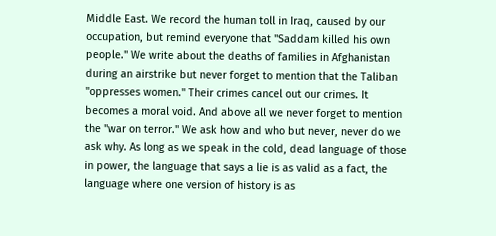Middle East. We record the human toll in Iraq, caused by our occupation, but remind everyone that "Saddam killed his own people." We write about the deaths of families in Afghanistan during an airstrike but never forget to mention that the Taliban "oppresses women." Their crimes cancel out our crimes. It becomes a moral void. And above all we never forget to mention the "war on terror." We ask how and who but never, never do we ask why. As long as we speak in the cold, dead language of those in power, the language that says a lie is as valid as a fact, the language where one version of history is as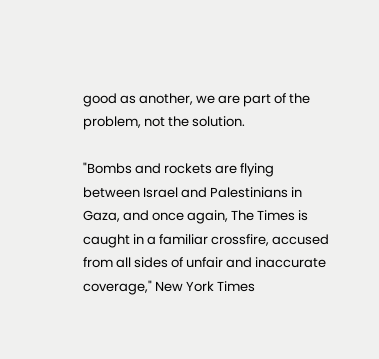good as another, we are part of the problem, not the solution.

"Bombs and rockets are flying between Israel and Palestinians in Gaza, and once again, The Times is caught in a familiar crossfire, accused from all sides of unfair and inaccurate coverage," New York Times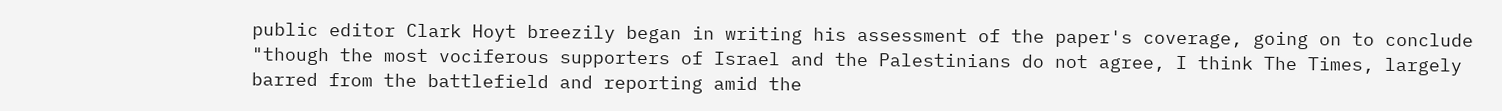public editor Clark Hoyt breezily began in writing his assessment of the paper's coverage, going on to conclude "though the most vociferous supporters of Israel and the Palestinians do not agree, I think The Times, largely barred from the battlefield and reporting amid the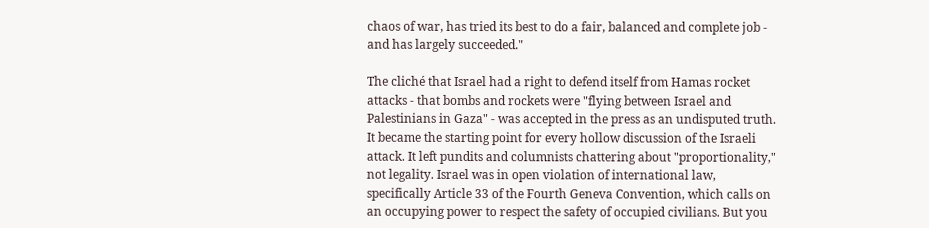chaos of war, has tried its best to do a fair, balanced and complete job - and has largely succeeded."

The cliché that Israel had a right to defend itself from Hamas rocket attacks - that bombs and rockets were "flying between Israel and Palestinians in Gaza" - was accepted in the press as an undisputed truth. It became the starting point for every hollow discussion of the Israeli attack. It left pundits and columnists chattering about "proportionality," not legality. Israel was in open violation of international law, specifically Article 33 of the Fourth Geneva Convention, which calls on an occupying power to respect the safety of occupied civilians. But you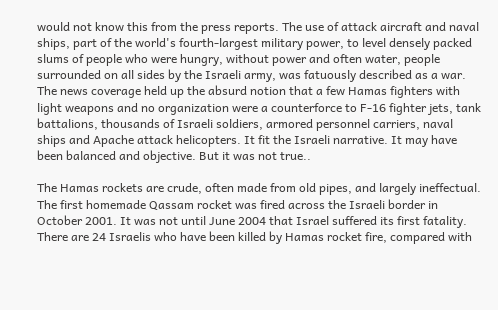would not know this from the press reports. The use of attack aircraft and naval ships, part of the world's fourth-largest military power, to level densely packed slums of people who were hungry, without power and often water, people surrounded on all sides by the Israeli army, was fatuously described as a war. The news coverage held up the absurd notion that a few Hamas fighters with light weapons and no organization were a counterforce to F-16 fighter jets, tank battalions, thousands of Israeli soldiers, armored personnel carriers, naval ships and Apache attack helicopters. It fit the Israeli narrative. It may have been balanced and objective. But it was not true..

The Hamas rockets are crude, often made from old pipes, and largely ineffectual. The first homemade Qassam rocket was fired across the Israeli border in October 2001. It was not until June 2004 that Israel suffered its first fatality. There are 24 Israelis who have been killed by Hamas rocket fire, compared with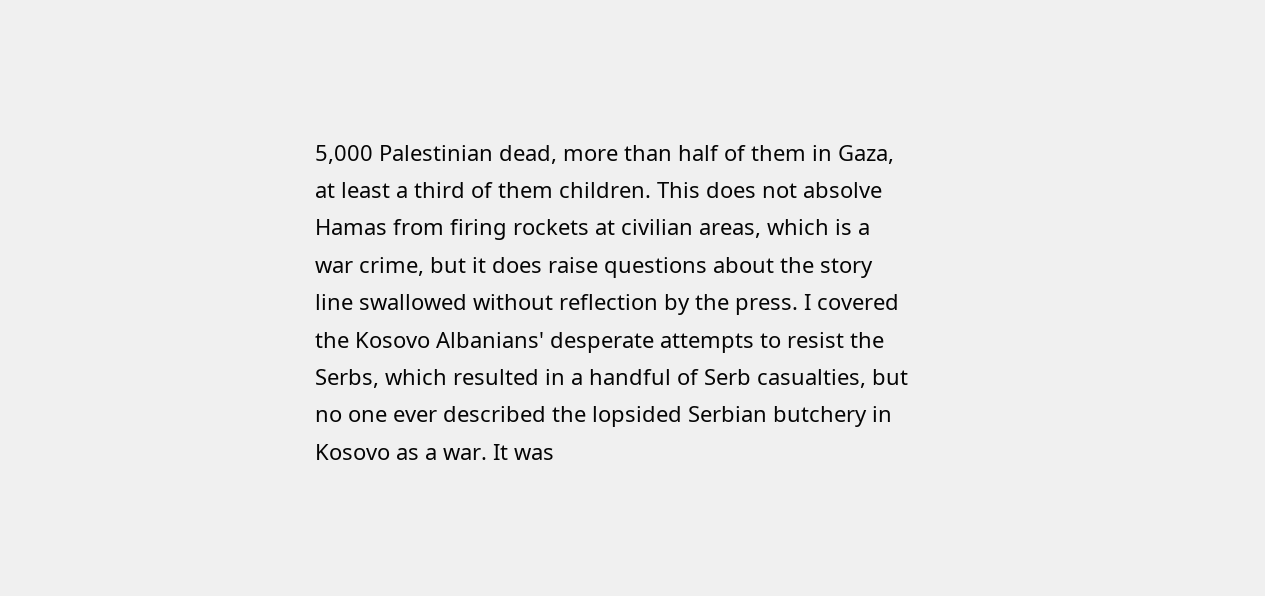5,000 Palestinian dead, more than half of them in Gaza, at least a third of them children. This does not absolve Hamas from firing rockets at civilian areas, which is a war crime, but it does raise questions about the story line swallowed without reflection by the press. I covered the Kosovo Albanians' desperate attempts to resist the Serbs, which resulted in a handful of Serb casualties, but no one ever described the lopsided Serbian butchery in Kosovo as a war. It was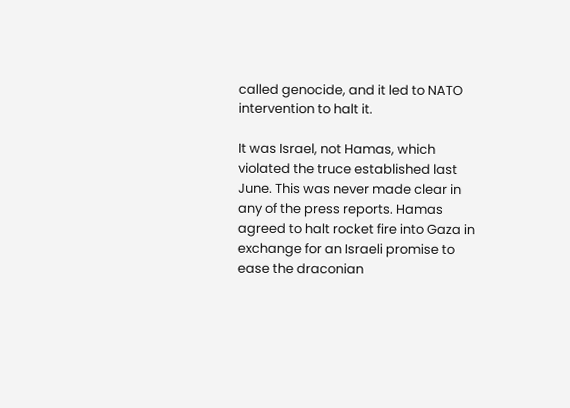called genocide, and it led to NATO intervention to halt it.

It was Israel, not Hamas, which violated the truce established last June. This was never made clear in any of the press reports. Hamas agreed to halt rocket fire into Gaza in exchange for an Israeli promise to ease the draconian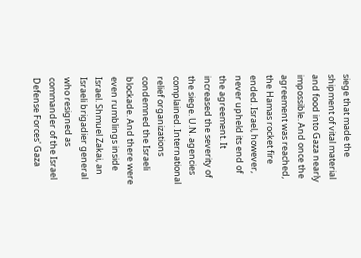siege that made the shipment of vital material and food into Gaza nearly impossible. And once the agreement was reached, the Hamas rocket fire ended. Israel, however, never upheld its end of the agreement. It increased the severity of the siege. U.N. agencies complained. International relief organizations condemned the Israeli blockade. And there were even rumblings inside Israel. Shmuel Zakai, an Israeli brigadier general who resigned as commander of the Israel Defense Forces' Gaza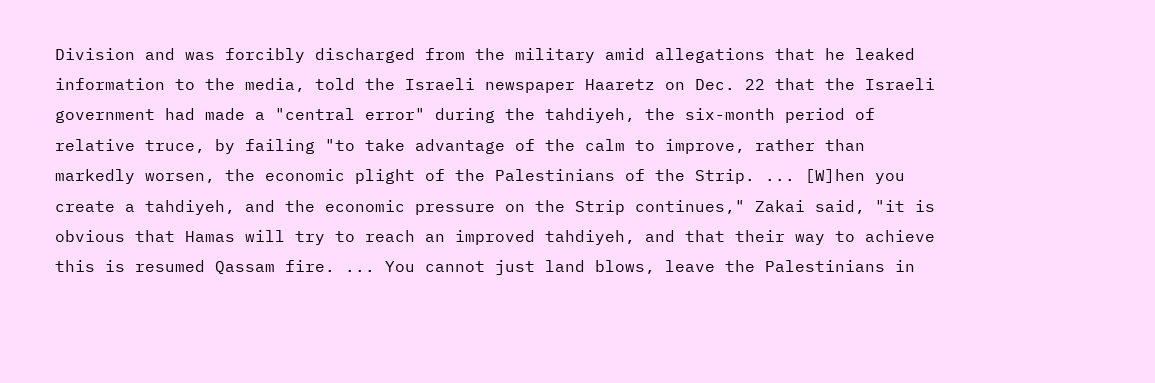Division and was forcibly discharged from the military amid allegations that he leaked information to the media, told the Israeli newspaper Haaretz on Dec. 22 that the Israeli government had made a "central error" during the tahdiyeh, the six-month period of relative truce, by failing "to take advantage of the calm to improve, rather than markedly worsen, the economic plight of the Palestinians of the Strip. ... [W]hen you create a tahdiyeh, and the economic pressure on the Strip continues," Zakai said, "it is obvious that Hamas will try to reach an improved tahdiyeh, and that their way to achieve this is resumed Qassam fire. ... You cannot just land blows, leave the Palestinians in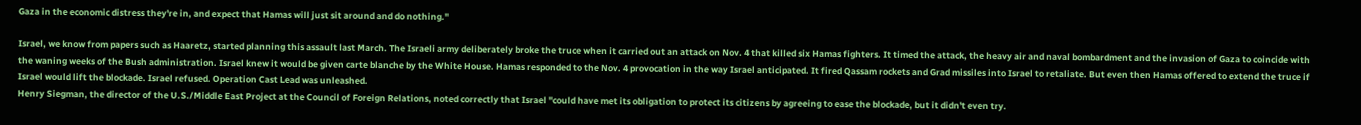Gaza in the economic distress they're in, and expect that Hamas will just sit around and do nothing."

Israel, we know from papers such as Haaretz, started planning this assault last March. The Israeli army deliberately broke the truce when it carried out an attack on Nov. 4 that killed six Hamas fighters. It timed the attack, the heavy air and naval bombardment and the invasion of Gaza to coincide with the waning weeks of the Bush administration. Israel knew it would be given carte blanche by the White House. Hamas responded to the Nov. 4 provocation in the way Israel anticipated. It fired Qassam rockets and Grad missiles into Israel to retaliate. But even then Hamas offered to extend the truce if Israel would lift the blockade. Israel refused. Operation Cast Lead was unleashed.
Henry Siegman, the director of the U.S./Middle East Project at the Council of Foreign Relations, noted correctly that Israel "could have met its obligation to protect its citizens by agreeing to ease the blockade, but it didn't even try.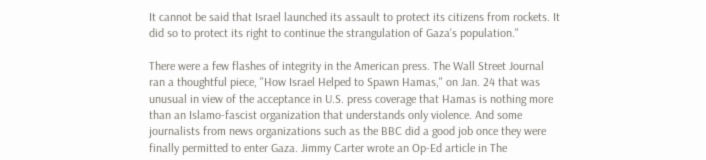It cannot be said that Israel launched its assault to protect its citizens from rockets. It did so to protect its right to continue the strangulation of Gaza's population."

There were a few flashes of integrity in the American press. The Wall Street Journal ran a thoughtful piece, "How Israel Helped to Spawn Hamas," on Jan. 24 that was unusual in view of the acceptance in U.S. press coverage that Hamas is nothing more than an Islamo-fascist organization that understands only violence. And some journalists from news organizations such as the BBC did a good job once they were finally permitted to enter Gaza. Jimmy Carter wrote an Op-Ed article in The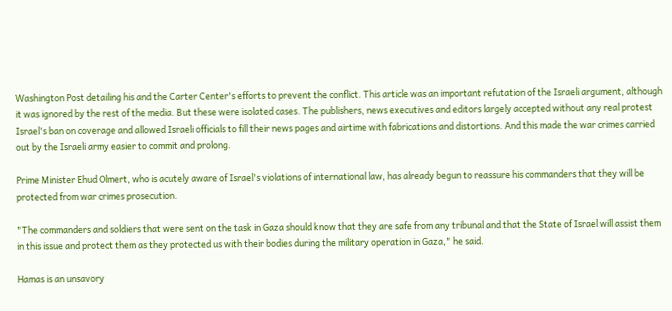Washington Post detailing his and the Carter Center's efforts to prevent the conflict. This article was an important refutation of the Israeli argument, although it was ignored by the rest of the media. But these were isolated cases. The publishers, news executives and editors largely accepted without any real protest Israel's ban on coverage and allowed Israeli officials to fill their news pages and airtime with fabrications and distortions. And this made the war crimes carried out by the Israeli army easier to commit and prolong.

Prime Minister Ehud Olmert, who is acutely aware of Israel's violations of international law, has already begun to reassure his commanders that they will be protected from war crimes prosecution.

"The commanders and soldiers that were sent on the task in Gaza should know that they are safe from any tribunal and that the State of Israel will assist them in this issue and protect them as they protected us with their bodies during the military operation in Gaza," he said.

Hamas is an unsavory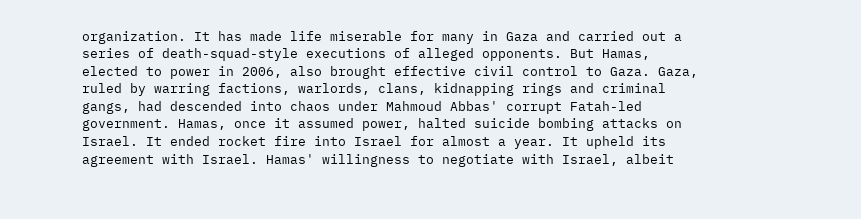organization. It has made life miserable for many in Gaza and carried out a series of death-squad-style executions of alleged opponents. But Hamas, elected to power in 2006, also brought effective civil control to Gaza. Gaza, ruled by warring factions, warlords, clans, kidnapping rings and criminal gangs, had descended into chaos under Mahmoud Abbas' corrupt Fatah-led government. Hamas, once it assumed power, halted suicide bombing attacks on Israel. It ended rocket fire into Israel for almost a year. It upheld its agreement with Israel. Hamas' willingness to negotiate with Israel, albeit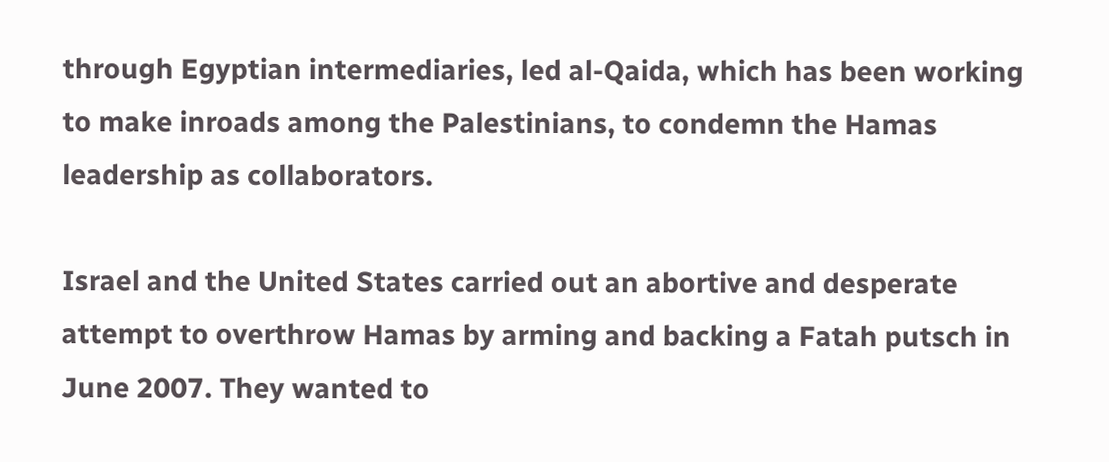through Egyptian intermediaries, led al-Qaida, which has been working to make inroads among the Palestinians, to condemn the Hamas leadership as collaborators.

Israel and the United States carried out an abortive and desperate attempt to overthrow Hamas by arming and backing a Fatah putsch in June 2007. They wanted to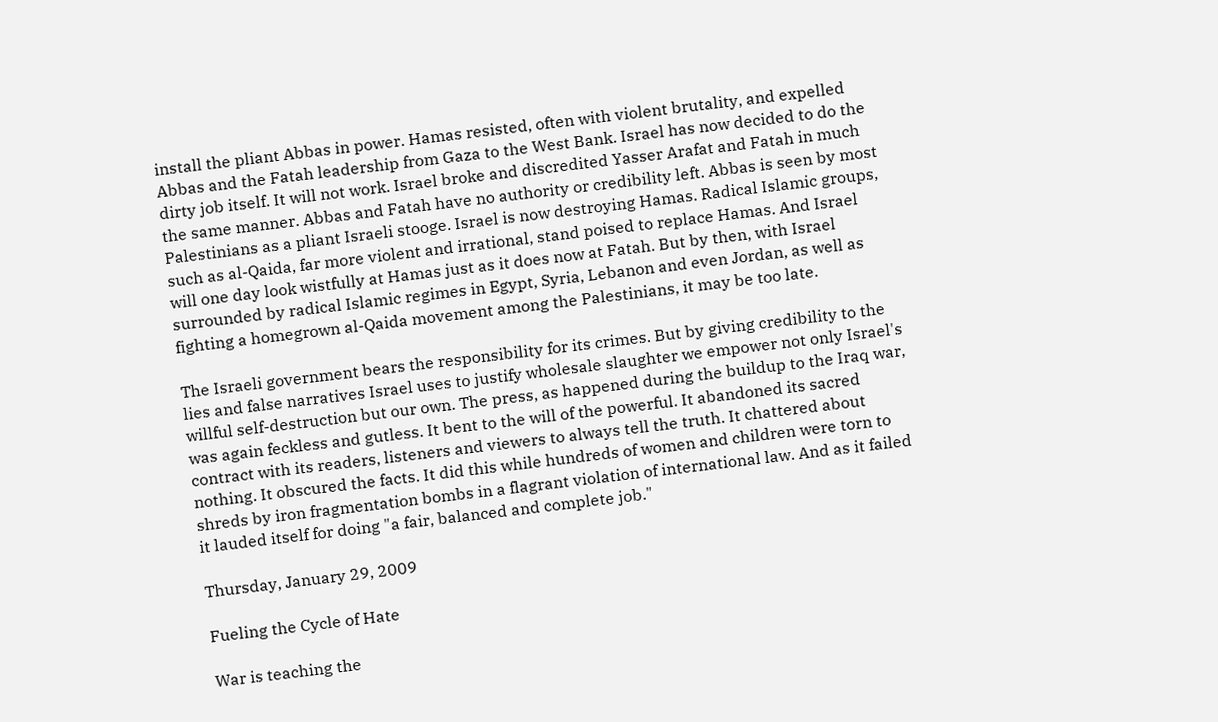install the pliant Abbas in power. Hamas resisted, often with violent brutality, and expelled Abbas and the Fatah leadership from Gaza to the West Bank. Israel has now decided to do the dirty job itself. It will not work. Israel broke and discredited Yasser Arafat and Fatah in much the same manner. Abbas and Fatah have no authority or credibility left. Abbas is seen by most Palestinians as a pliant Israeli stooge. Israel is now destroying Hamas. Radical Islamic groups, such as al-Qaida, far more violent and irrational, stand poised to replace Hamas. And Israel will one day look wistfully at Hamas just as it does now at Fatah. But by then, with Israel surrounded by radical Islamic regimes in Egypt, Syria, Lebanon and even Jordan, as well as fighting a homegrown al-Qaida movement among the Palestinians, it may be too late.

The Israeli government bears the responsibility for its crimes. But by giving credibility to the lies and false narratives Israel uses to justify wholesale slaughter we empower not only Israel's willful self-destruction but our own. The press, as happened during the buildup to the Iraq war, was again feckless and gutless. It bent to the will of the powerful. It abandoned its sacred contract with its readers, listeners and viewers to always tell the truth. It chattered about nothing. It obscured the facts. It did this while hundreds of women and children were torn to shreds by iron fragmentation bombs in a flagrant violation of international law. And as it failed it lauded itself for doing "a fair, balanced and complete job."

Thursday, January 29, 2009

Fueling the Cycle of Hate

War is teaching the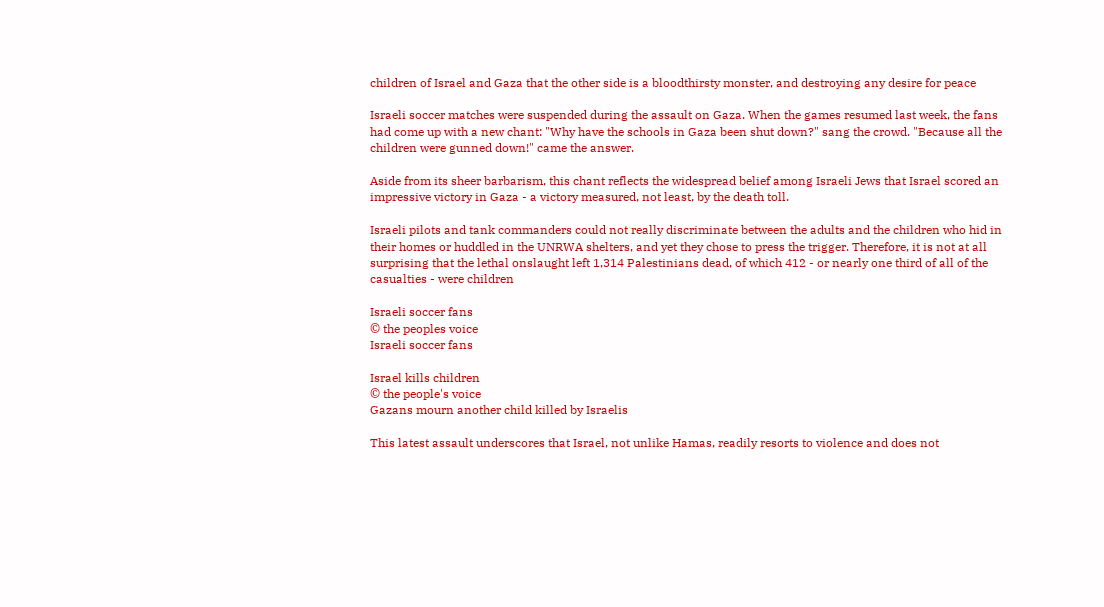children of Israel and Gaza that the other side is a bloodthirsty monster, and destroying any desire for peace

Israeli soccer matches were suspended during the assault on Gaza. When the games resumed last week, the fans had come up with a new chant: "Why have the schools in Gaza been shut down?" sang the crowd. "Because all the children were gunned down!" came the answer.

Aside from its sheer barbarism, this chant reflects the widespread belief among Israeli Jews that Israel scored an impressive victory in Gaza - a victory measured, not least, by the death toll.

Israeli pilots and tank commanders could not really discriminate between the adults and the children who hid in their homes or huddled in the UNRWA shelters, and yet they chose to press the trigger. Therefore, it is not at all surprising that the lethal onslaught left 1,314 Palestinians dead, of which 412 - or nearly one third of all of the casualties - were children

Israeli soccer fans
© the peoples voice
Israeli soccer fans

Israel kills children
© the people's voice
Gazans mourn another child killed by Israelis

This latest assault underscores that Israel, not unlike Hamas, readily resorts to violence and does not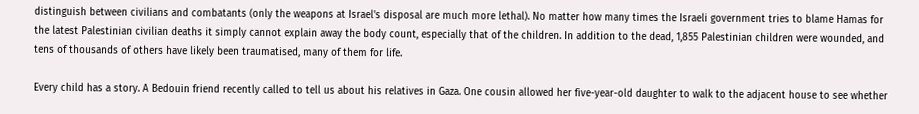distinguish between civilians and combatants (only the weapons at Israel's disposal are much more lethal). No matter how many times the Israeli government tries to blame Hamas for the latest Palestinian civilian deaths it simply cannot explain away the body count, especially that of the children. In addition to the dead, 1,855 Palestinian children were wounded, and tens of thousands of others have likely been traumatised, many of them for life.

Every child has a story. A Bedouin friend recently called to tell us about his relatives in Gaza. One cousin allowed her five-year-old daughter to walk to the adjacent house to see whether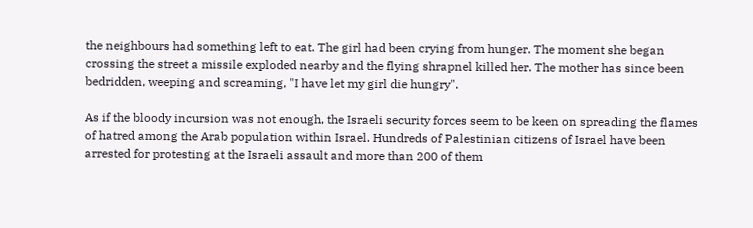the neighbours had something left to eat. The girl had been crying from hunger. The moment she began crossing the street a missile exploded nearby and the flying shrapnel killed her. The mother has since been bedridden, weeping and screaming, "I have let my girl die hungry".

As if the bloody incursion was not enough, the Israeli security forces seem to be keen on spreading the flames of hatred among the Arab population within Israel. Hundreds of Palestinian citizens of Israel have been arrested for protesting at the Israeli assault and more than 200 of them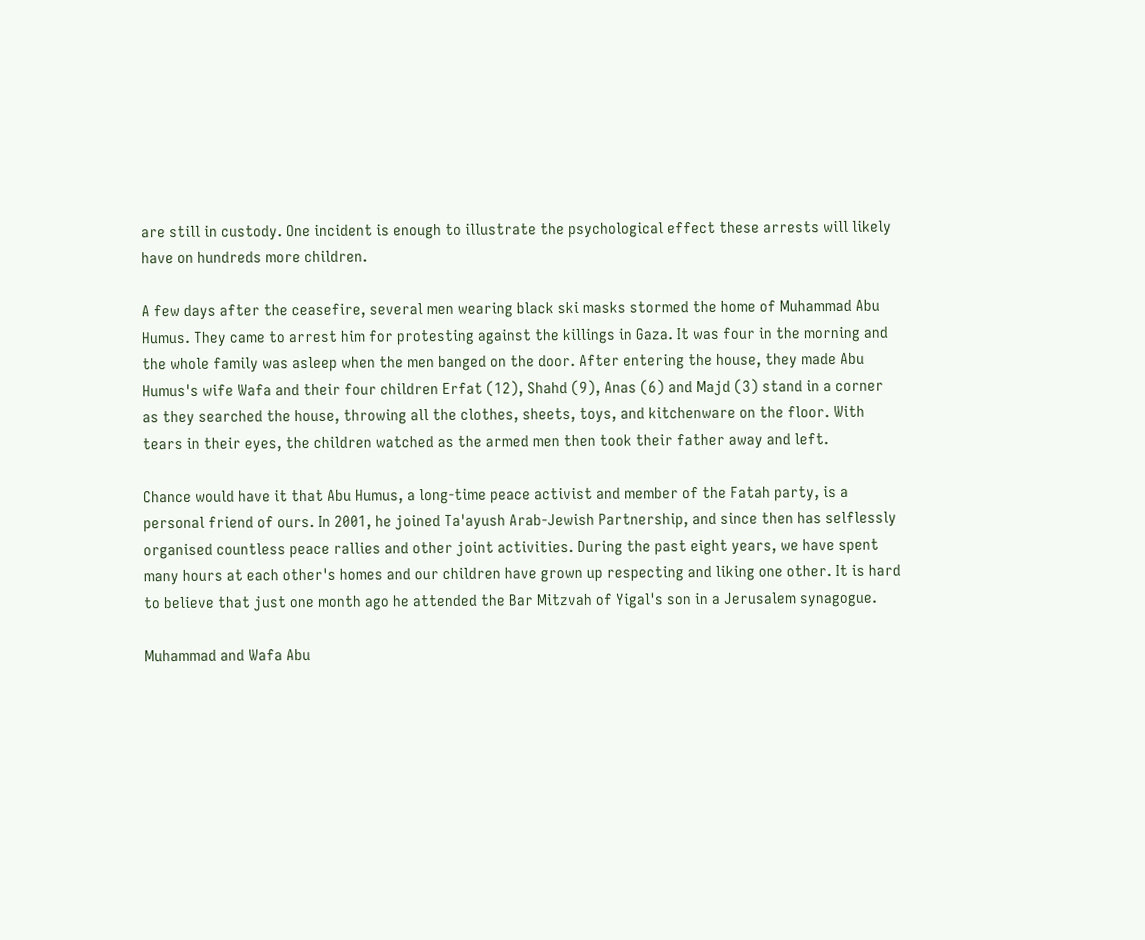are still in custody. One incident is enough to illustrate the psychological effect these arrests will likely have on hundreds more children.

A few days after the ceasefire, several men wearing black ski masks stormed the home of Muhammad Abu Humus. They came to arrest him for protesting against the killings in Gaza. It was four in the morning and the whole family was asleep when the men banged on the door. After entering the house, they made Abu Humus's wife Wafa and their four children Erfat (12), Shahd (9), Anas (6) and Majd (3) stand in a corner as they searched the house, throwing all the clothes, sheets, toys, and kitchenware on the floor. With tears in their eyes, the children watched as the armed men then took their father away and left.

Chance would have it that Abu Humus, a long-time peace activist and member of the Fatah party, is a personal friend of ours. In 2001, he joined Ta'ayush Arab-Jewish Partnership, and since then has selflessly organised countless peace rallies and other joint activities. During the past eight years, we have spent many hours at each other's homes and our children have grown up respecting and liking one other. It is hard to believe that just one month ago he attended the Bar Mitzvah of Yigal's son in a Jerusalem synagogue.

Muhammad and Wafa Abu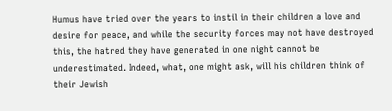Humus have tried over the years to instil in their children a love and desire for peace, and while the security forces may not have destroyed this, the hatred they have generated in one night cannot be underestimated. Indeed, what, one might ask, will his children think of their Jewish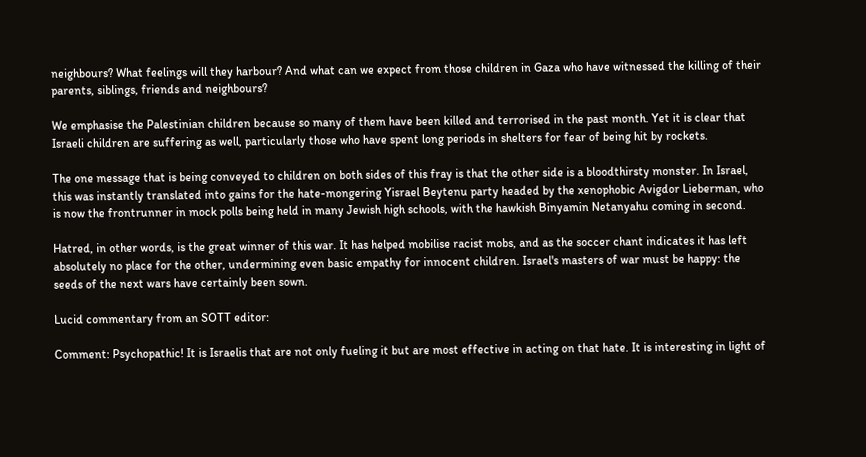neighbours? What feelings will they harbour? And what can we expect from those children in Gaza who have witnessed the killing of their parents, siblings, friends and neighbours?

We emphasise the Palestinian children because so many of them have been killed and terrorised in the past month. Yet it is clear that Israeli children are suffering as well, particularly those who have spent long periods in shelters for fear of being hit by rockets.

The one message that is being conveyed to children on both sides of this fray is that the other side is a bloodthirsty monster. In Israel, this was instantly translated into gains for the hate-mongering Yisrael Beytenu party headed by the xenophobic Avigdor Lieberman, who is now the frontrunner in mock polls being held in many Jewish high schools, with the hawkish Binyamin Netanyahu coming in second.

Hatred, in other words, is the great winner of this war. It has helped mobilise racist mobs, and as the soccer chant indicates it has left absolutely no place for the other, undermining even basic empathy for innocent children. Israel's masters of war must be happy: the seeds of the next wars have certainly been sown.

Lucid commentary from an SOTT editor:

Comment: Psychopathic! It is Israelis that are not only fueling it but are most effective in acting on that hate. It is interesting in light of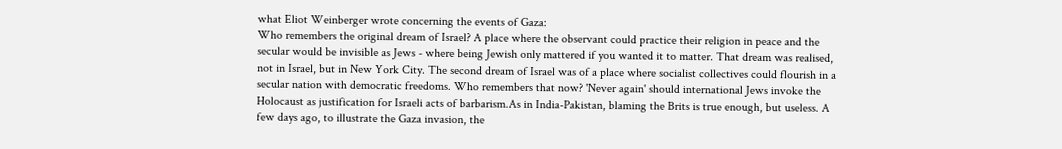what Eliot Weinberger wrote concerning the events of Gaza:
Who remembers the original dream of Israel? A place where the observant could practice their religion in peace and the secular would be invisible as Jews - where being Jewish only mattered if you wanted it to matter. That dream was realised, not in Israel, but in New York City. The second dream of Israel was of a place where socialist collectives could flourish in a secular nation with democratic freedoms. Who remembers that now? 'Never again' should international Jews invoke the Holocaust as justification for Israeli acts of barbarism.As in India-Pakistan, blaming the Brits is true enough, but useless. A few days ago, to illustrate the Gaza invasion, the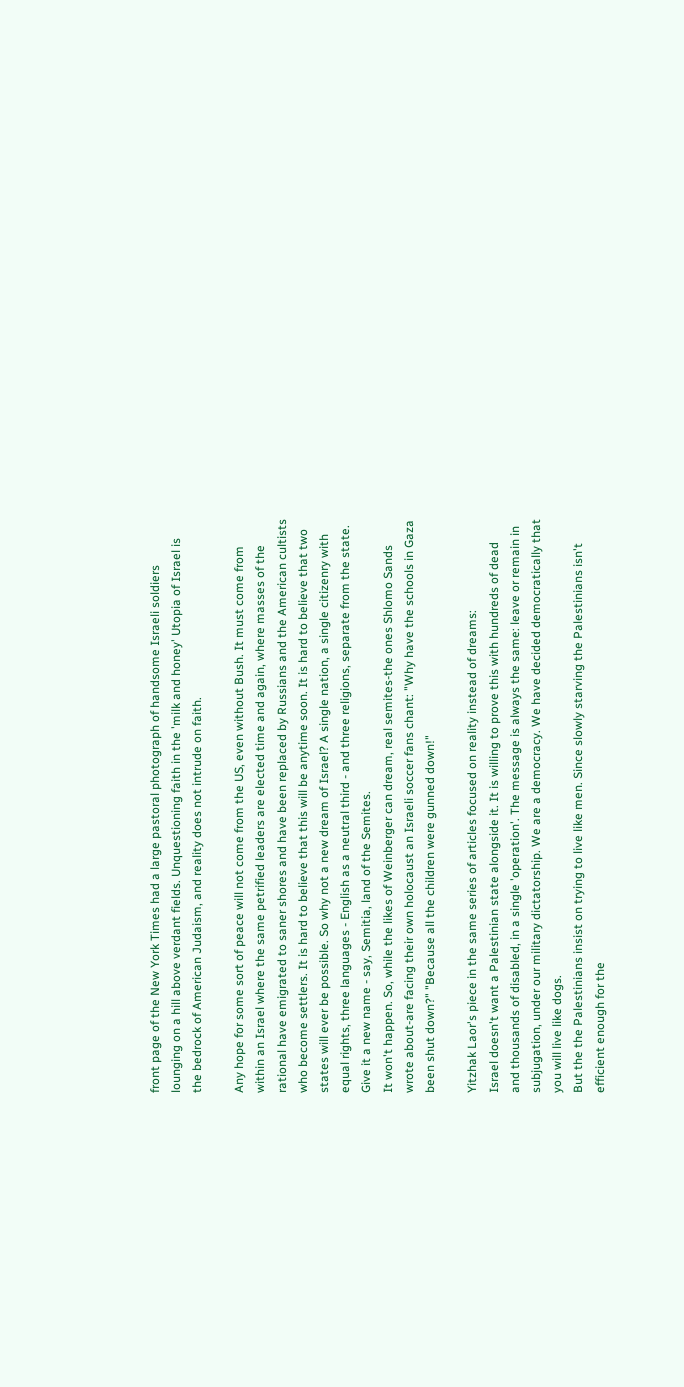front page of the New York Times had a large pastoral photograph of handsome Israeli soldiers lounging on a hill above verdant fields. Unquestioning faith in the 'milk and honey' Utopia of Israel is the bedrock of American Judaism, and reality does not intrude on faith.

Any hope for some sort of peace will not come from the US, even without Bush. It must come from within an Israel where the same petrified leaders are elected time and again, where masses of the rational have emigrated to saner shores and have been replaced by Russians and the American cultists who become settlers. It is hard to believe that this will be anytime soon. It is hard to believe that two states will ever be possible. So why not a new dream of Israel? A single nation, a single citizenry with equal rights, three languages - English as a neutral third - and three religions, separate from the state. Give it a new name - say, Semitia, land of the Semites.
It won't happen. So, while the likes of Weinberger can dream, real semites-the ones Shlomo Sands wrote about-are facing their own holocaust an Israeli soccer fans chant: "Why have the schools in Gaza been shut down?" "Because all the children were gunned down!"

Yitzhak Laor's piece in the same series of articles focused on reality instead of dreams:
Israel doesn't want a Palestinian state alongside it. It is willing to prove this with hundreds of dead and thousands of disabled, in a single 'operation'. The message is always the same: leave or remain in subjugation, under our military dictatorship. We are a democracy. We have decided democratically that you will live like dogs.
But the the Palestinians insist on trying to live like men. Since slowly starving the Palestinians isn't efficient enough for the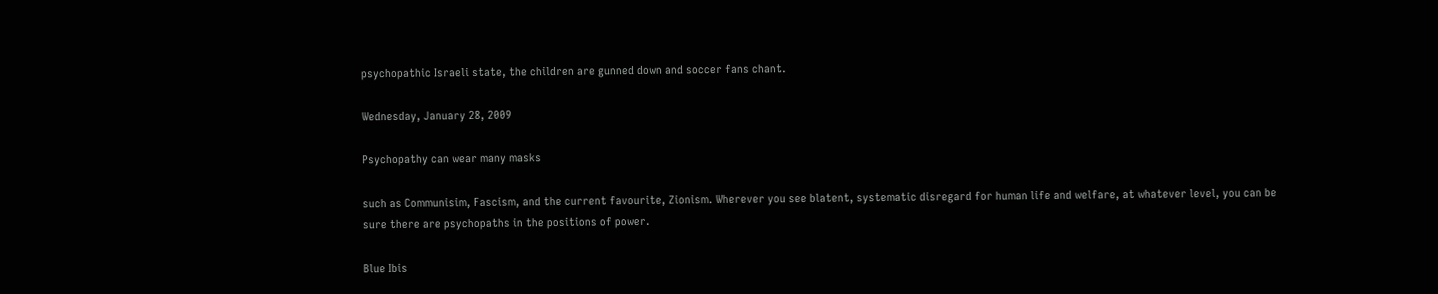psychopathic Israeli state, the children are gunned down and soccer fans chant.

Wednesday, January 28, 2009

Psychopathy can wear many masks

such as Communisim, Fascism, and the current favourite, Zionism. Wherever you see blatent, systematic disregard for human life and welfare, at whatever level, you can be sure there are psychopaths in the positions of power.

Blue Ibis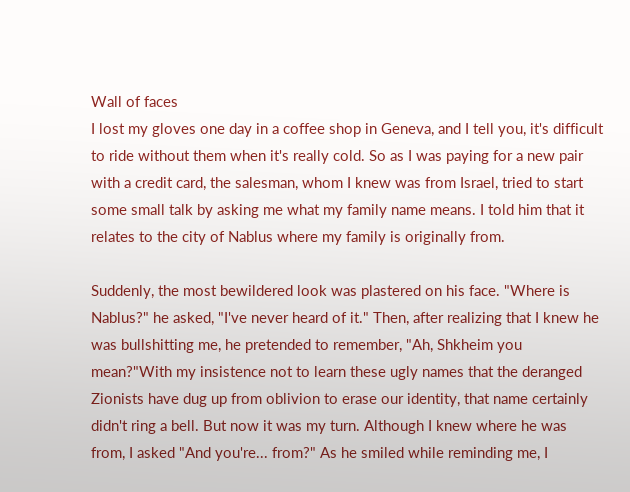Wall of faces
I lost my gloves one day in a coffee shop in Geneva, and I tell you, it's difficult to ride without them when it's really cold. So as I was paying for a new pair with a credit card, the salesman, whom I knew was from Israel, tried to start some small talk by asking me what my family name means. I told him that it relates to the city of Nablus where my family is originally from.

Suddenly, the most bewildered look was plastered on his face. "Where is Nablus?" he asked, "I've never heard of it." Then, after realizing that I knew he was bullshitting me, he pretended to remember, "Ah, Shkheim you mean?"With my insistence not to learn these ugly names that the deranged Zionists have dug up from oblivion to erase our identity, that name certainly didn't ring a bell. But now it was my turn. Although I knew where he was from, I asked "And you're... from?" As he smiled while reminding me, I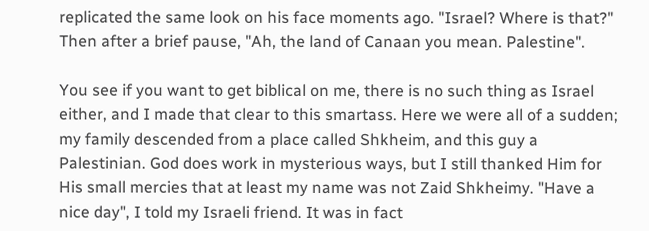replicated the same look on his face moments ago. "Israel? Where is that?" Then after a brief pause, "Ah, the land of Canaan you mean. Palestine".

You see if you want to get biblical on me, there is no such thing as Israel either, and I made that clear to this smartass. Here we were all of a sudden; my family descended from a place called Shkheim, and this guy a Palestinian. God does work in mysterious ways, but I still thanked Him for His small mercies that at least my name was not Zaid Shkheimy. "Have a nice day", I told my Israeli friend. It was in fact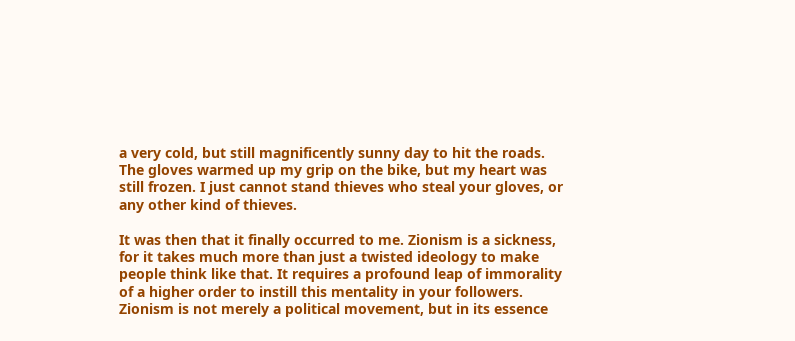a very cold, but still magnificently sunny day to hit the roads. The gloves warmed up my grip on the bike, but my heart was still frozen. I just cannot stand thieves who steal your gloves, or any other kind of thieves.

It was then that it finally occurred to me. Zionism is a sickness, for it takes much more than just a twisted ideology to make people think like that. It requires a profound leap of immorality of a higher order to instill this mentality in your followers. Zionism is not merely a political movement, but in its essence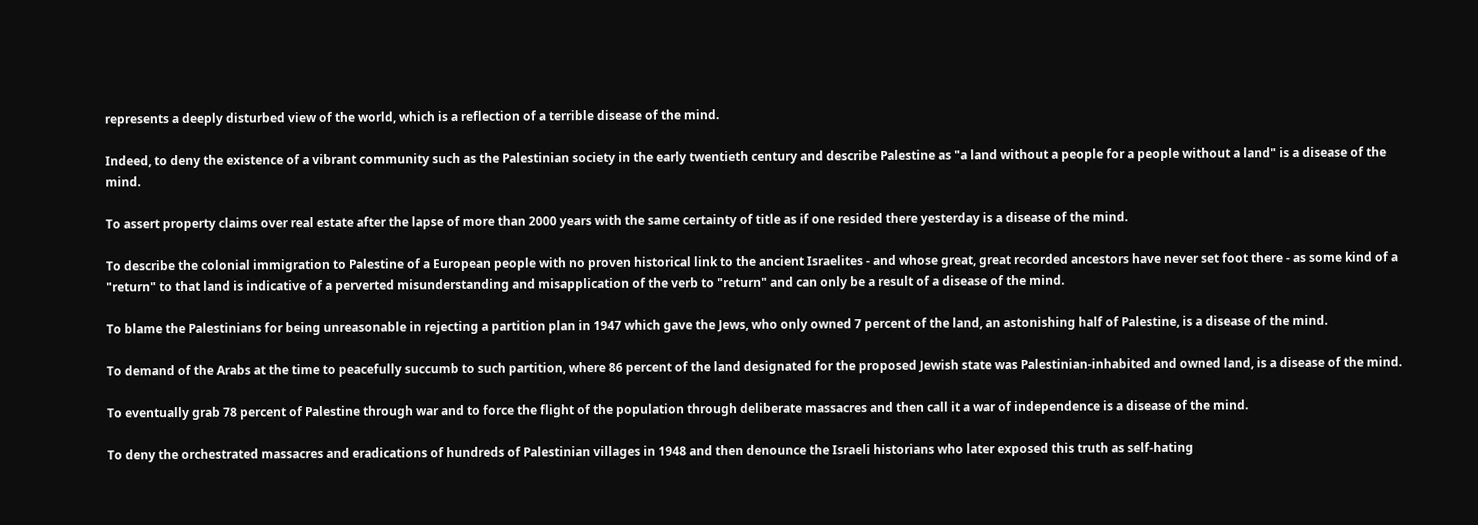represents a deeply disturbed view of the world, which is a reflection of a terrible disease of the mind.

Indeed, to deny the existence of a vibrant community such as the Palestinian society in the early twentieth century and describe Palestine as "a land without a people for a people without a land" is a disease of the mind.

To assert property claims over real estate after the lapse of more than 2000 years with the same certainty of title as if one resided there yesterday is a disease of the mind.

To describe the colonial immigration to Palestine of a European people with no proven historical link to the ancient Israelites - and whose great, great recorded ancestors have never set foot there - as some kind of a "return" to that land is indicative of a perverted misunderstanding and misapplication of the verb to "return" and can only be a result of a disease of the mind.

To blame the Palestinians for being unreasonable in rejecting a partition plan in 1947 which gave the Jews, who only owned 7 percent of the land, an astonishing half of Palestine, is a disease of the mind.

To demand of the Arabs at the time to peacefully succumb to such partition, where 86 percent of the land designated for the proposed Jewish state was Palestinian-inhabited and owned land, is a disease of the mind.

To eventually grab 78 percent of Palestine through war and to force the flight of the population through deliberate massacres and then call it a war of independence is a disease of the mind.

To deny the orchestrated massacres and eradications of hundreds of Palestinian villages in 1948 and then denounce the Israeli historians who later exposed this truth as self-hating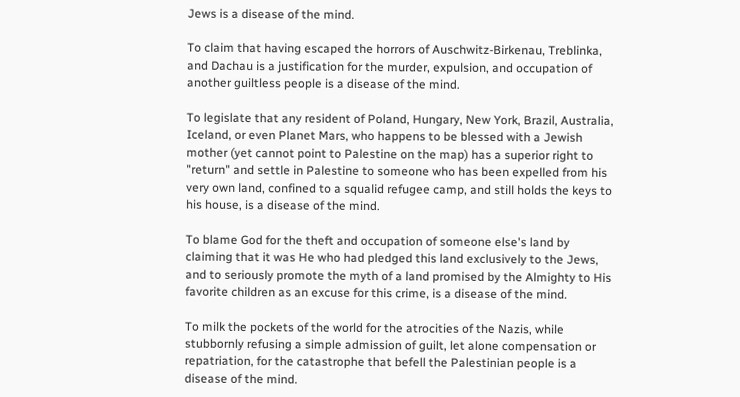Jews is a disease of the mind.

To claim that having escaped the horrors of Auschwitz-Birkenau, Treblinka, and Dachau is a justification for the murder, expulsion, and occupation of another guiltless people is a disease of the mind.

To legislate that any resident of Poland, Hungary, New York, Brazil, Australia, Iceland, or even Planet Mars, who happens to be blessed with a Jewish mother (yet cannot point to Palestine on the map) has a superior right to "return" and settle in Palestine to someone who has been expelled from his very own land, confined to a squalid refugee camp, and still holds the keys to his house, is a disease of the mind.

To blame God for the theft and occupation of someone else's land by claiming that it was He who had pledged this land exclusively to the Jews, and to seriously promote the myth of a land promised by the Almighty to His favorite children as an excuse for this crime, is a disease of the mind.

To milk the pockets of the world for the atrocities of the Nazis, while stubbornly refusing a simple admission of guilt, let alone compensation or repatriation, for the catastrophe that befell the Palestinian people is a disease of the mind.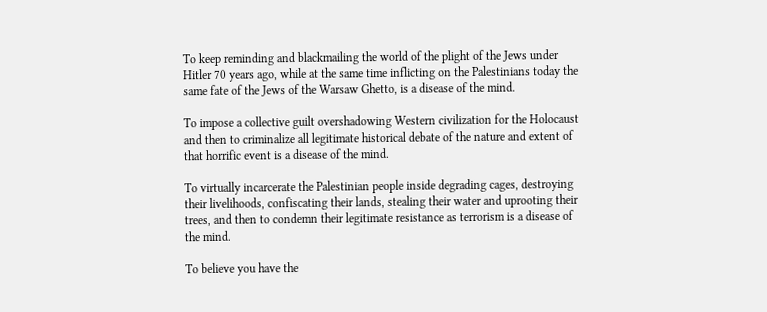To keep reminding and blackmailing the world of the plight of the Jews under Hitler 70 years ago, while at the same time inflicting on the Palestinians today the same fate of the Jews of the Warsaw Ghetto, is a disease of the mind.

To impose a collective guilt overshadowing Western civilization for the Holocaust and then to criminalize all legitimate historical debate of the nature and extent of that horrific event is a disease of the mind.

To virtually incarcerate the Palestinian people inside degrading cages, destroying their livelihoods, confiscating their lands, stealing their water and uprooting their trees, and then to condemn their legitimate resistance as terrorism is a disease of the mind.

To believe you have the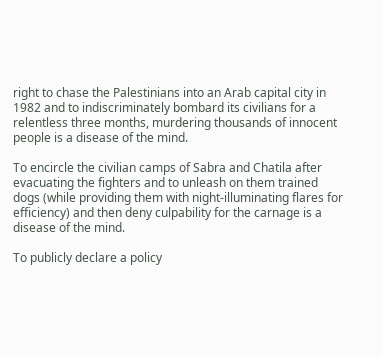right to chase the Palestinians into an Arab capital city in 1982 and to indiscriminately bombard its civilians for a relentless three months, murdering thousands of innocent people is a disease of the mind.

To encircle the civilian camps of Sabra and Chatila after evacuating the fighters and to unleash on them trained dogs (while providing them with night-illuminating flares for efficiency) and then deny culpability for the carnage is a disease of the mind.

To publicly declare a policy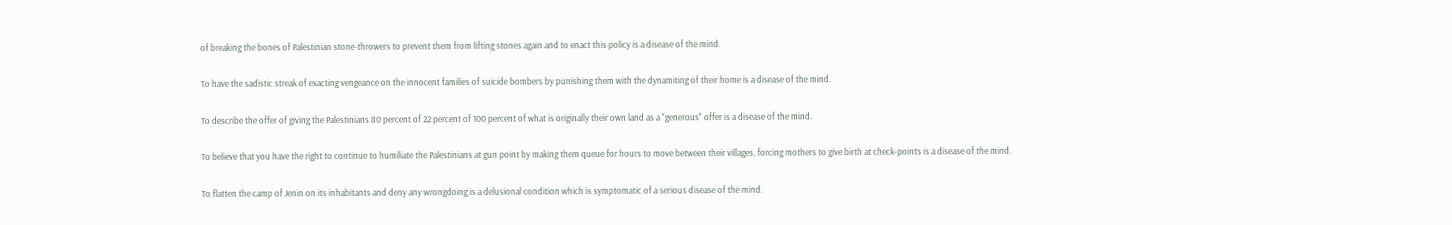of breaking the bones of Palestinian stone-throwers to prevent them from lifting stones again and to enact this policy is a disease of the mind.

To have the sadistic streak of exacting vengeance on the innocent families of suicide bombers by punishing them with the dynamiting of their home is a disease of the mind.

To describe the offer of giving the Palestinians 80 percent of 22 percent of 100 percent of what is originally their own land as a "generous" offer is a disease of the mind.

To believe that you have the right to continue to humiliate the Palestinians at gun point by making them queue for hours to move between their villages, forcing mothers to give birth at check-points is a disease of the mind.

To flatten the camp of Jenin on its inhabitants and deny any wrongdoing is a delusional condition which is symptomatic of a serious disease of the mind.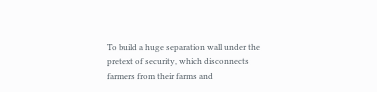To build a huge separation wall under the pretext of security, which disconnects farmers from their farms and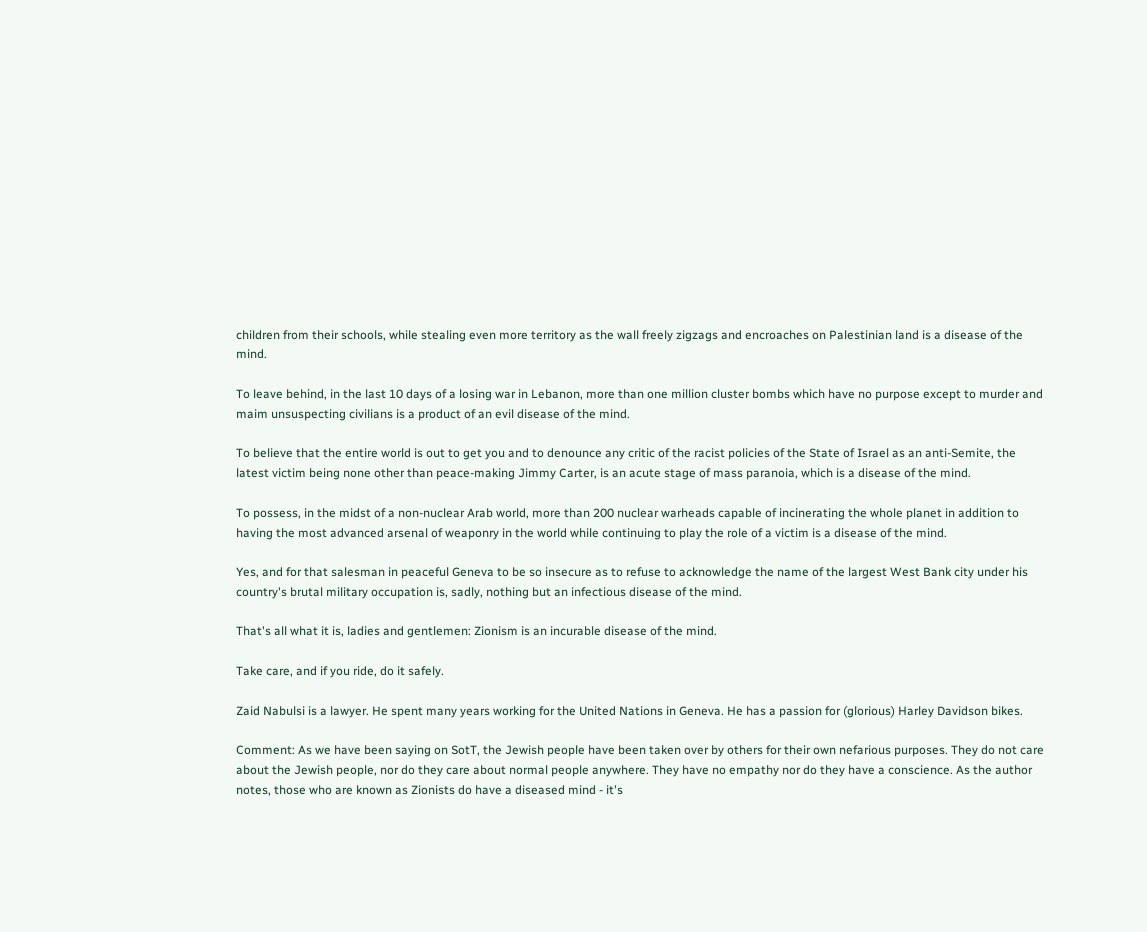children from their schools, while stealing even more territory as the wall freely zigzags and encroaches on Palestinian land is a disease of the mind.

To leave behind, in the last 10 days of a losing war in Lebanon, more than one million cluster bombs which have no purpose except to murder and maim unsuspecting civilians is a product of an evil disease of the mind.

To believe that the entire world is out to get you and to denounce any critic of the racist policies of the State of Israel as an anti-Semite, the latest victim being none other than peace-making Jimmy Carter, is an acute stage of mass paranoia, which is a disease of the mind.

To possess, in the midst of a non-nuclear Arab world, more than 200 nuclear warheads capable of incinerating the whole planet in addition to having the most advanced arsenal of weaponry in the world while continuing to play the role of a victim is a disease of the mind.

Yes, and for that salesman in peaceful Geneva to be so insecure as to refuse to acknowledge the name of the largest West Bank city under his country's brutal military occupation is, sadly, nothing but an infectious disease of the mind.

That's all what it is, ladies and gentlemen: Zionism is an incurable disease of the mind.

Take care, and if you ride, do it safely.

Zaid Nabulsi is a lawyer. He spent many years working for the United Nations in Geneva. He has a passion for (glorious) Harley Davidson bikes.

Comment: As we have been saying on SotT, the Jewish people have been taken over by others for their own nefarious purposes. They do not care about the Jewish people, nor do they care about normal people anywhere. They have no empathy nor do they have a conscience. As the author notes, those who are known as Zionists do have a diseased mind - it's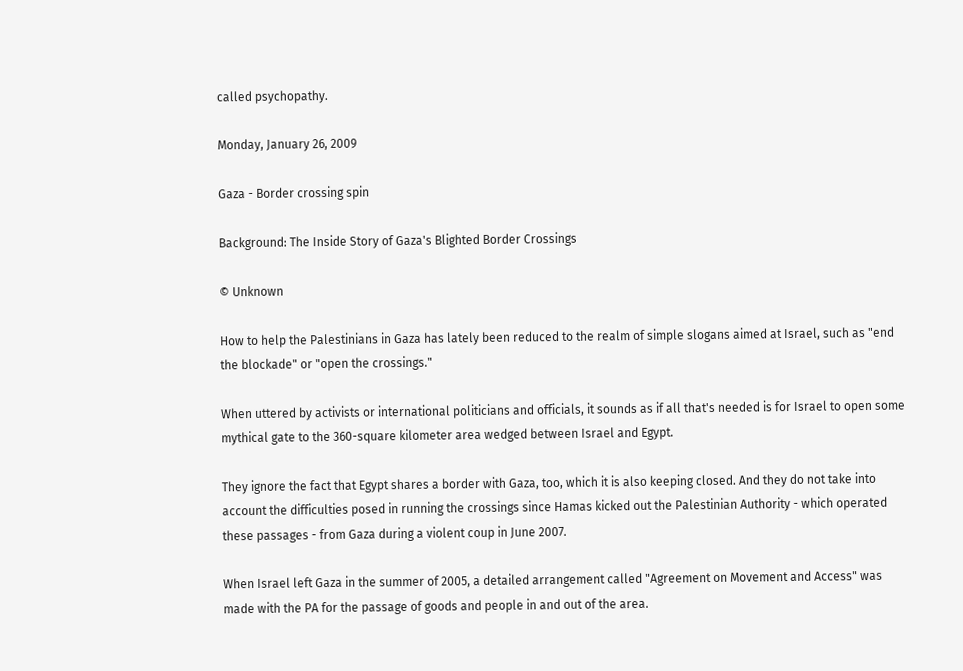called psychopathy.

Monday, January 26, 2009

Gaza - Border crossing spin

Background: The Inside Story of Gaza's Blighted Border Crossings

© Unknown

How to help the Palestinians in Gaza has lately been reduced to the realm of simple slogans aimed at Israel, such as "end the blockade" or "open the crossings."

When uttered by activists or international politicians and officials, it sounds as if all that's needed is for Israel to open some mythical gate to the 360-square kilometer area wedged between Israel and Egypt.

They ignore the fact that Egypt shares a border with Gaza, too, which it is also keeping closed. And they do not take into account the difficulties posed in running the crossings since Hamas kicked out the Palestinian Authority - which operated these passages - from Gaza during a violent coup in June 2007.

When Israel left Gaza in the summer of 2005, a detailed arrangement called "Agreement on Movement and Access" was made with the PA for the passage of goods and people in and out of the area.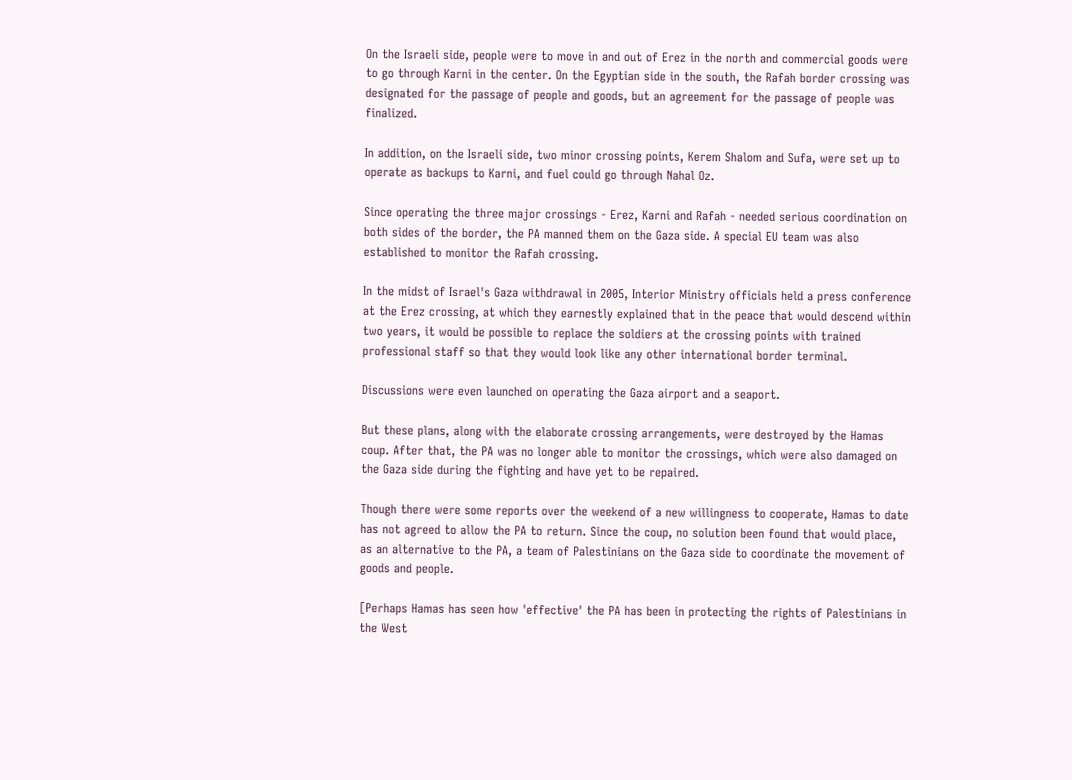On the Israeli side, people were to move in and out of Erez in the north and commercial goods were to go through Karni in the center. On the Egyptian side in the south, the Rafah border crossing was designated for the passage of people and goods, but an agreement for the passage of people was finalized.

In addition, on the Israeli side, two minor crossing points, Kerem Shalom and Sufa, were set up to operate as backups to Karni, and fuel could go through Nahal Oz.

Since operating the three major crossings - Erez, Karni and Rafah - needed serious coordination on both sides of the border, the PA manned them on the Gaza side. A special EU team was also established to monitor the Rafah crossing.

In the midst of Israel's Gaza withdrawal in 2005, Interior Ministry officials held a press conference at the Erez crossing, at which they earnestly explained that in the peace that would descend within two years, it would be possible to replace the soldiers at the crossing points with trained professional staff so that they would look like any other international border terminal.

Discussions were even launched on operating the Gaza airport and a seaport.

But these plans, along with the elaborate crossing arrangements, were destroyed by the Hamas coup. After that, the PA was no longer able to monitor the crossings, which were also damaged on the Gaza side during the fighting and have yet to be repaired.

Though there were some reports over the weekend of a new willingness to cooperate, Hamas to date has not agreed to allow the PA to return. Since the coup, no solution been found that would place, as an alternative to the PA, a team of Palestinians on the Gaza side to coordinate the movement of goods and people.

[Perhaps Hamas has seen how 'effective' the PA has been in protecting the rights of Palestinians in the West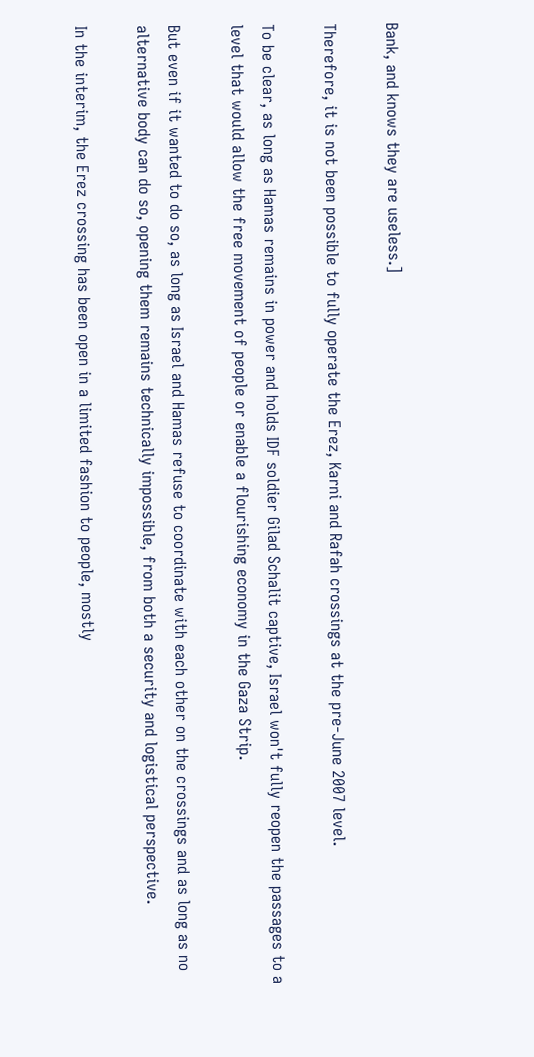Bank, and knows they are useless.]

Therefore, it is not been possible to fully operate the Erez, Karni and Rafah crossings at the pre-June 2007 level.

To be clear, as long as Hamas remains in power and holds IDF soldier Gilad Schalit captive, Israel won't fully reopen the passages to a level that would allow the free movement of people or enable a flourishing economy in the Gaza Strip.

But even if it wanted to do so, as long as Israel and Hamas refuse to coordinate with each other on the crossings and as long as no alternative body can do so, opening them remains technically impossible, from both a security and logistical perspective.

In the interim, the Erez crossing has been open in a limited fashion to people, mostly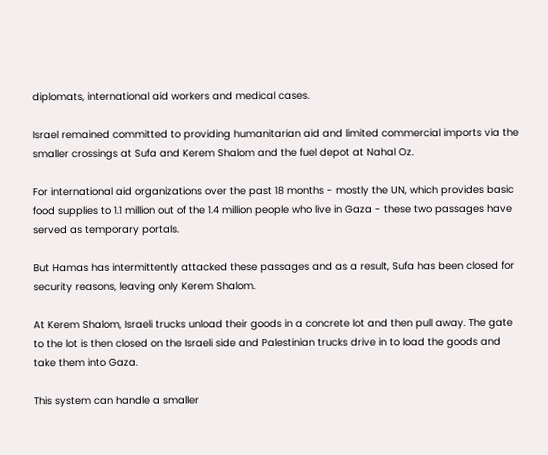diplomats, international aid workers and medical cases.

Israel remained committed to providing humanitarian aid and limited commercial imports via the smaller crossings at Sufa and Kerem Shalom and the fuel depot at Nahal Oz.

For international aid organizations over the past 18 months - mostly the UN, which provides basic food supplies to 1.1 million out of the 1.4 million people who live in Gaza - these two passages have served as temporary portals.

But Hamas has intermittently attacked these passages and as a result, Sufa has been closed for security reasons, leaving only Kerem Shalom.

At Kerem Shalom, Israeli trucks unload their goods in a concrete lot and then pull away. The gate to the lot is then closed on the Israeli side and Palestinian trucks drive in to load the goods and take them into Gaza.

This system can handle a smaller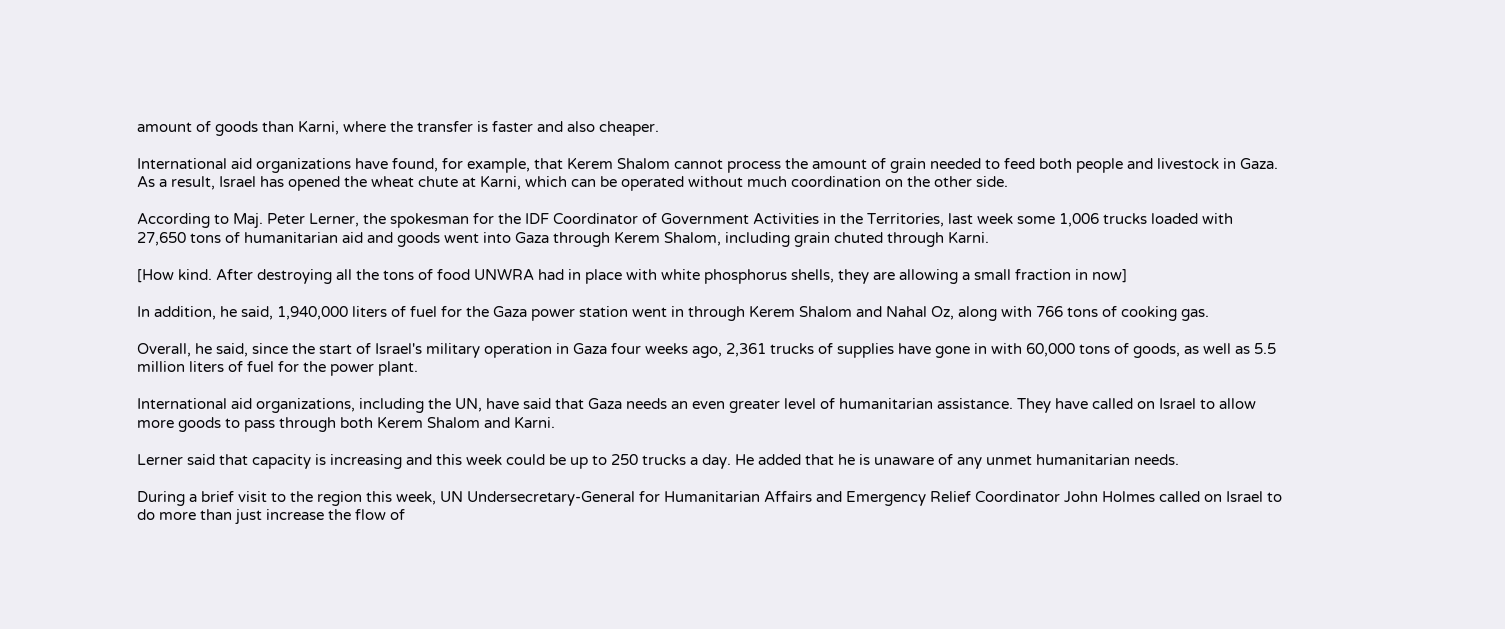amount of goods than Karni, where the transfer is faster and also cheaper.

International aid organizations have found, for example, that Kerem Shalom cannot process the amount of grain needed to feed both people and livestock in Gaza. As a result, Israel has opened the wheat chute at Karni, which can be operated without much coordination on the other side.

According to Maj. Peter Lerner, the spokesman for the IDF Coordinator of Government Activities in the Territories, last week some 1,006 trucks loaded with 27,650 tons of humanitarian aid and goods went into Gaza through Kerem Shalom, including grain chuted through Karni.

[How kind. After destroying all the tons of food UNWRA had in place with white phosphorus shells, they are allowing a small fraction in now]

In addition, he said, 1,940,000 liters of fuel for the Gaza power station went in through Kerem Shalom and Nahal Oz, along with 766 tons of cooking gas.

Overall, he said, since the start of Israel's military operation in Gaza four weeks ago, 2,361 trucks of supplies have gone in with 60,000 tons of goods, as well as 5.5 million liters of fuel for the power plant.

International aid organizations, including the UN, have said that Gaza needs an even greater level of humanitarian assistance. They have called on Israel to allow more goods to pass through both Kerem Shalom and Karni.

Lerner said that capacity is increasing and this week could be up to 250 trucks a day. He added that he is unaware of any unmet humanitarian needs.

During a brief visit to the region this week, UN Undersecretary-General for Humanitarian Affairs and Emergency Relief Coordinator John Holmes called on Israel to do more than just increase the flow of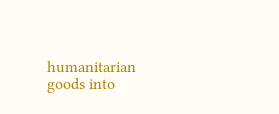humanitarian goods into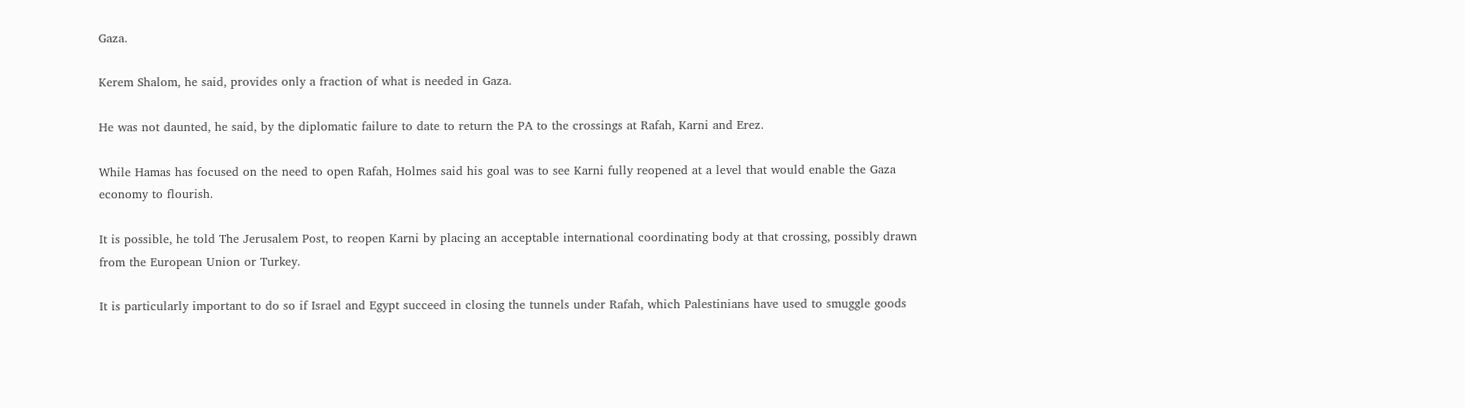Gaza.

Kerem Shalom, he said, provides only a fraction of what is needed in Gaza.

He was not daunted, he said, by the diplomatic failure to date to return the PA to the crossings at Rafah, Karni and Erez.

While Hamas has focused on the need to open Rafah, Holmes said his goal was to see Karni fully reopened at a level that would enable the Gaza economy to flourish.

It is possible, he told The Jerusalem Post, to reopen Karni by placing an acceptable international coordinating body at that crossing, possibly drawn from the European Union or Turkey.

It is particularly important to do so if Israel and Egypt succeed in closing the tunnels under Rafah, which Palestinians have used to smuggle goods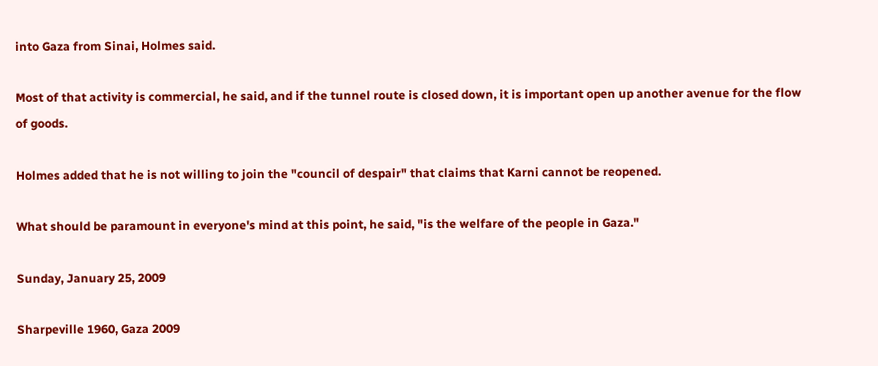into Gaza from Sinai, Holmes said.

Most of that activity is commercial, he said, and if the tunnel route is closed down, it is important open up another avenue for the flow of goods.

Holmes added that he is not willing to join the "council of despair" that claims that Karni cannot be reopened.

What should be paramount in everyone's mind at this point, he said, "is the welfare of the people in Gaza."

Sunday, January 25, 2009

Sharpeville 1960, Gaza 2009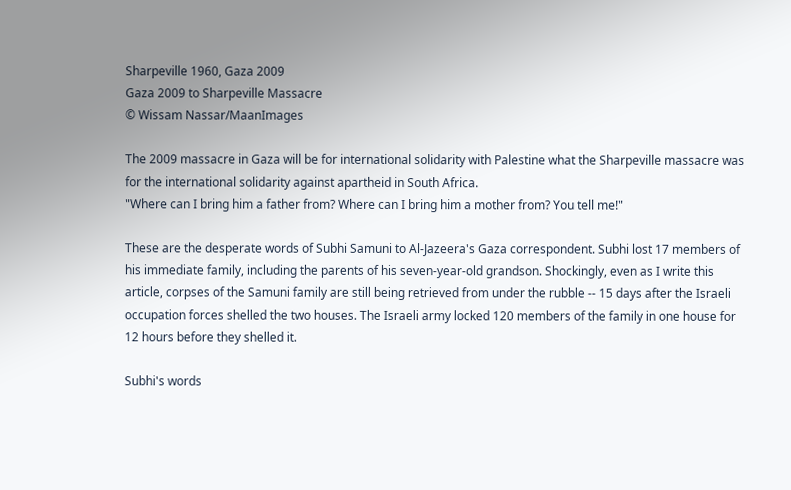Sharpeville 1960, Gaza 2009
Gaza 2009 to Sharpeville Massacre
© Wissam Nassar/MaanImages

The 2009 massacre in Gaza will be for international solidarity with Palestine what the Sharpeville massacre was for the international solidarity against apartheid in South Africa.
"Where can I bring him a father from? Where can I bring him a mother from? You tell me!"

These are the desperate words of Subhi Samuni to Al-Jazeera's Gaza correspondent. Subhi lost 17 members of his immediate family, including the parents of his seven-year-old grandson. Shockingly, even as I write this article, corpses of the Samuni family are still being retrieved from under the rubble -- 15 days after the Israeli occupation forces shelled the two houses. The Israeli army locked 120 members of the family in one house for 12 hours before they shelled it.

Subhi's words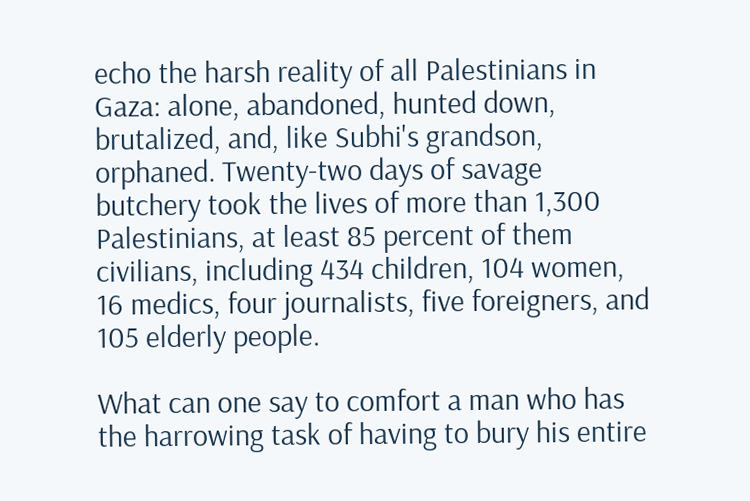echo the harsh reality of all Palestinians in Gaza: alone, abandoned, hunted down, brutalized, and, like Subhi's grandson, orphaned. Twenty-two days of savage butchery took the lives of more than 1,300 Palestinians, at least 85 percent of them civilians, including 434 children, 104 women, 16 medics, four journalists, five foreigners, and 105 elderly people.

What can one say to comfort a man who has the harrowing task of having to bury his entire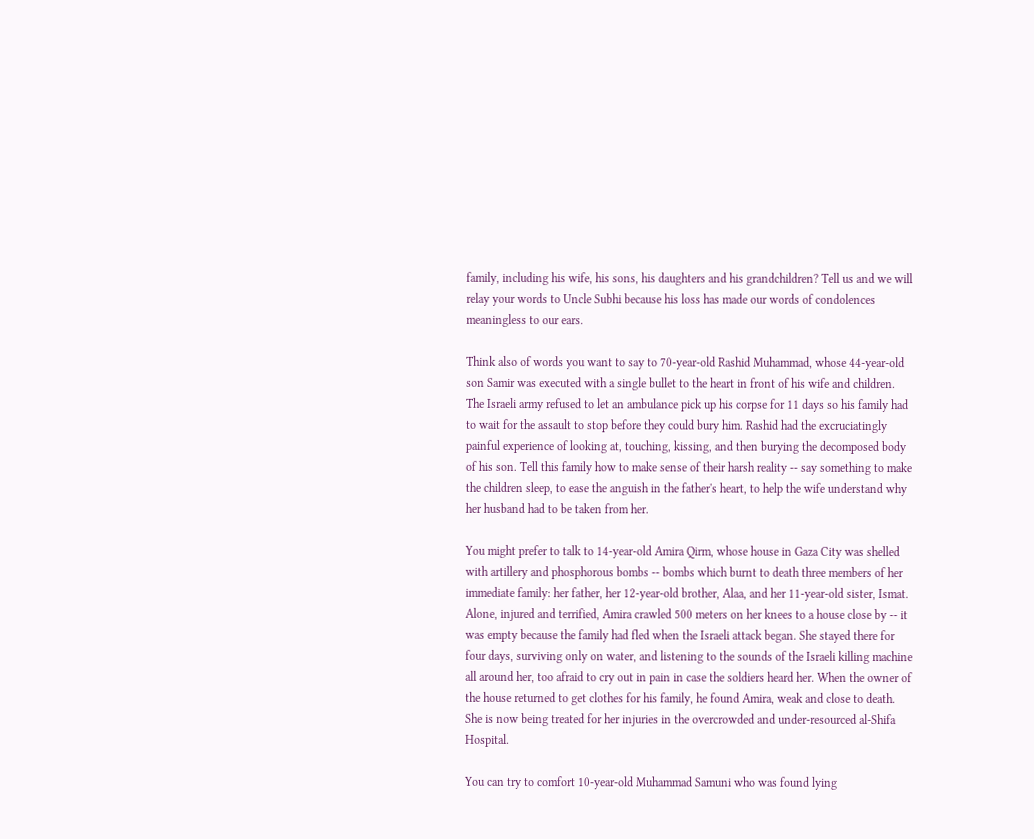family, including his wife, his sons, his daughters and his grandchildren? Tell us and we will relay your words to Uncle Subhi because his loss has made our words of condolences meaningless to our ears.

Think also of words you want to say to 70-year-old Rashid Muhammad, whose 44-year-old son Samir was executed with a single bullet to the heart in front of his wife and children. The Israeli army refused to let an ambulance pick up his corpse for 11 days so his family had to wait for the assault to stop before they could bury him. Rashid had the excruciatingly painful experience of looking at, touching, kissing, and then burying the decomposed body of his son. Tell this family how to make sense of their harsh reality -- say something to make the children sleep, to ease the anguish in the father's heart, to help the wife understand why her husband had to be taken from her.

You might prefer to talk to 14-year-old Amira Qirm, whose house in Gaza City was shelled with artillery and phosphorous bombs -- bombs which burnt to death three members of her immediate family: her father, her 12-year-old brother, Alaa, and her 11-year-old sister, Ismat. Alone, injured and terrified, Amira crawled 500 meters on her knees to a house close by -- it was empty because the family had fled when the Israeli attack began. She stayed there for four days, surviving only on water, and listening to the sounds of the Israeli killing machine all around her, too afraid to cry out in pain in case the soldiers heard her. When the owner of the house returned to get clothes for his family, he found Amira, weak and close to death. She is now being treated for her injuries in the overcrowded and under-resourced al-Shifa Hospital.

You can try to comfort 10-year-old Muhammad Samuni who was found lying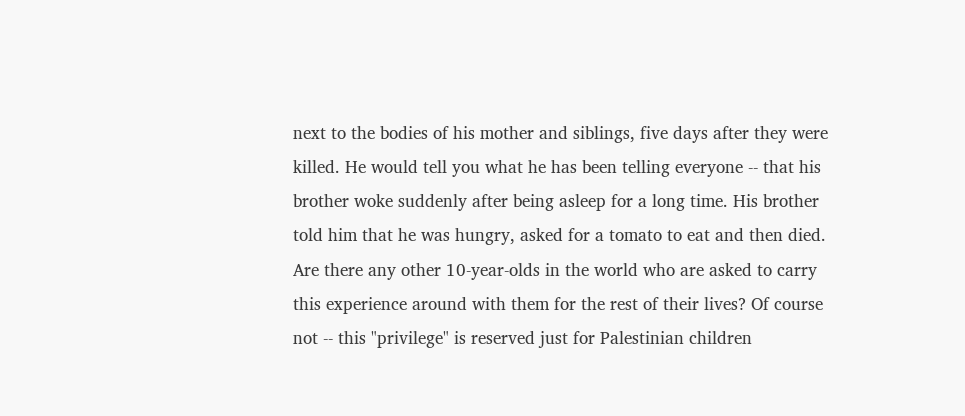next to the bodies of his mother and siblings, five days after they were killed. He would tell you what he has been telling everyone -- that his brother woke suddenly after being asleep for a long time. His brother told him that he was hungry, asked for a tomato to eat and then died. Are there any other 10-year-olds in the world who are asked to carry this experience around with them for the rest of their lives? Of course not -- this "privilege" is reserved just for Palestinian children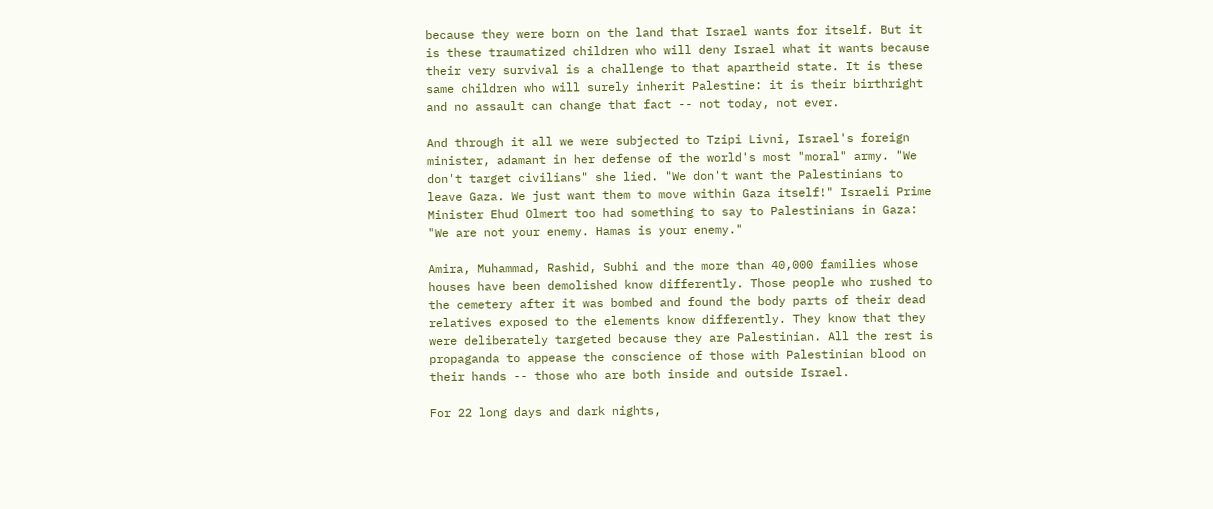because they were born on the land that Israel wants for itself. But it is these traumatized children who will deny Israel what it wants because their very survival is a challenge to that apartheid state. It is these same children who will surely inherit Palestine: it is their birthright and no assault can change that fact -- not today, not ever.

And through it all we were subjected to Tzipi Livni, Israel's foreign minister, adamant in her defense of the world's most "moral" army. "We don't target civilians" she lied. "We don't want the Palestinians to leave Gaza. We just want them to move within Gaza itself!" Israeli Prime Minister Ehud Olmert too had something to say to Palestinians in Gaza: "We are not your enemy. Hamas is your enemy."

Amira, Muhammad, Rashid, Subhi and the more than 40,000 families whose houses have been demolished know differently. Those people who rushed to the cemetery after it was bombed and found the body parts of their dead relatives exposed to the elements know differently. They know that they were deliberately targeted because they are Palestinian. All the rest is propaganda to appease the conscience of those with Palestinian blood on their hands -- those who are both inside and outside Israel.

For 22 long days and dark nights,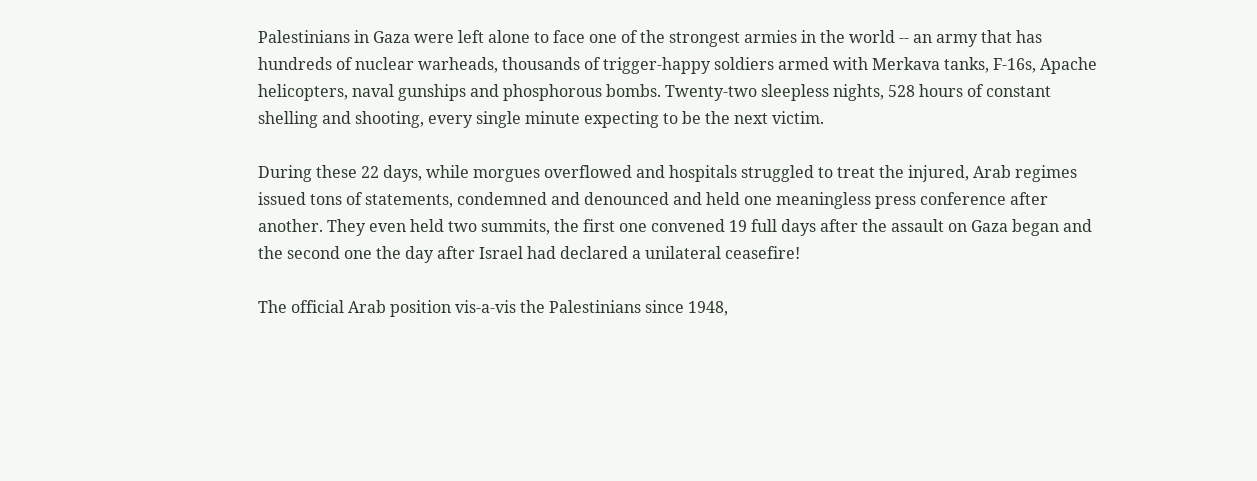Palestinians in Gaza were left alone to face one of the strongest armies in the world -- an army that has hundreds of nuclear warheads, thousands of trigger-happy soldiers armed with Merkava tanks, F-16s, Apache helicopters, naval gunships and phosphorous bombs. Twenty-two sleepless nights, 528 hours of constant shelling and shooting, every single minute expecting to be the next victim.

During these 22 days, while morgues overflowed and hospitals struggled to treat the injured, Arab regimes issued tons of statements, condemned and denounced and held one meaningless press conference after another. They even held two summits, the first one convened 19 full days after the assault on Gaza began and the second one the day after Israel had declared a unilateral ceasefire!

The official Arab position vis-a-vis the Palestinians since 1948,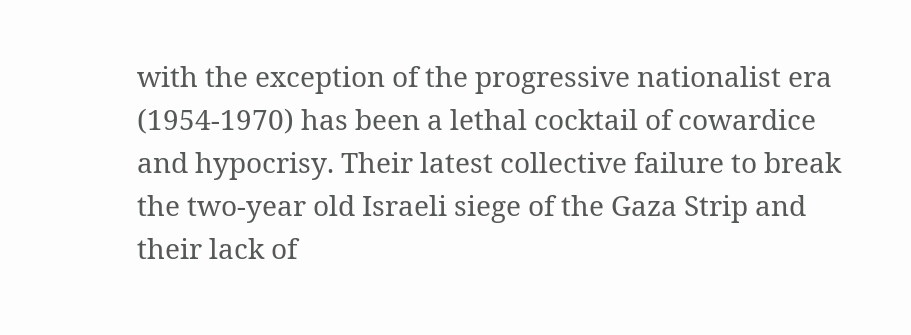with the exception of the progressive nationalist era (1954-1970) has been a lethal cocktail of cowardice and hypocrisy. Their latest collective failure to break the two-year old Israeli siege of the Gaza Strip and their lack of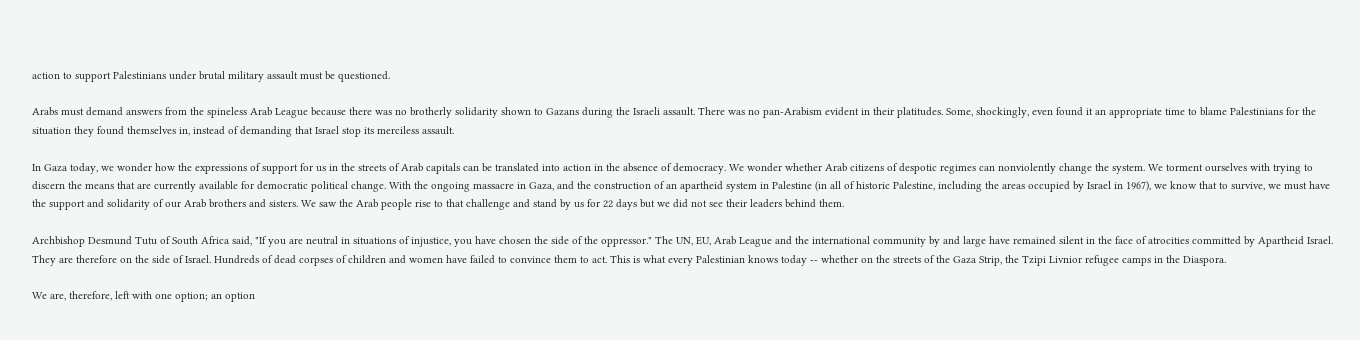action to support Palestinians under brutal military assault must be questioned.

Arabs must demand answers from the spineless Arab League because there was no brotherly solidarity shown to Gazans during the Israeli assault. There was no pan-Arabism evident in their platitudes. Some, shockingly, even found it an appropriate time to blame Palestinians for the situation they found themselves in, instead of demanding that Israel stop its merciless assault.

In Gaza today, we wonder how the expressions of support for us in the streets of Arab capitals can be translated into action in the absence of democracy. We wonder whether Arab citizens of despotic regimes can nonviolently change the system. We torment ourselves with trying to discern the means that are currently available for democratic political change. With the ongoing massacre in Gaza, and the construction of an apartheid system in Palestine (in all of historic Palestine, including the areas occupied by Israel in 1967), we know that to survive, we must have the support and solidarity of our Arab brothers and sisters. We saw the Arab people rise to that challenge and stand by us for 22 days but we did not see their leaders behind them.

Archbishop Desmund Tutu of South Africa said, "If you are neutral in situations of injustice, you have chosen the side of the oppressor." The UN, EU, Arab League and the international community by and large have remained silent in the face of atrocities committed by Apartheid Israel. They are therefore on the side of Israel. Hundreds of dead corpses of children and women have failed to convince them to act. This is what every Palestinian knows today -- whether on the streets of the Gaza Strip, the Tzipi Livnior refugee camps in the Diaspora.

We are, therefore, left with one option; an option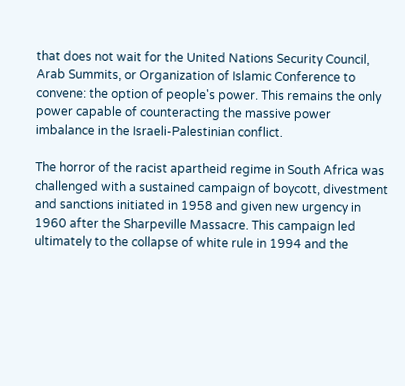that does not wait for the United Nations Security Council, Arab Summits, or Organization of Islamic Conference to convene: the option of people's power. This remains the only power capable of counteracting the massive power imbalance in the Israeli-Palestinian conflict.

The horror of the racist apartheid regime in South Africa was challenged with a sustained campaign of boycott, divestment and sanctions initiated in 1958 and given new urgency in 1960 after the Sharpeville Massacre. This campaign led ultimately to the collapse of white rule in 1994 and the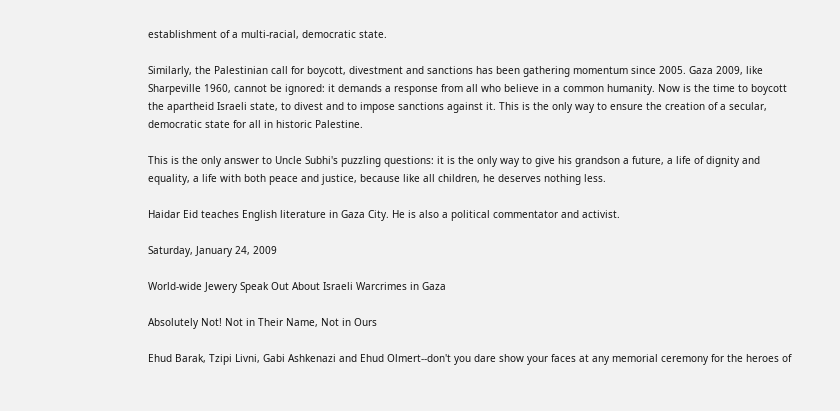establishment of a multi-racial, democratic state.

Similarly, the Palestinian call for boycott, divestment and sanctions has been gathering momentum since 2005. Gaza 2009, like Sharpeville 1960, cannot be ignored: it demands a response from all who believe in a common humanity. Now is the time to boycott the apartheid Israeli state, to divest and to impose sanctions against it. This is the only way to ensure the creation of a secular, democratic state for all in historic Palestine.

This is the only answer to Uncle Subhi's puzzling questions: it is the only way to give his grandson a future, a life of dignity and equality, a life with both peace and justice, because like all children, he deserves nothing less.

Haidar Eid teaches English literature in Gaza City. He is also a political commentator and activist.

Saturday, January 24, 2009

World-wide Jewery Speak Out About Israeli Warcrimes in Gaza

Absolutely Not! Not in Their Name, Not in Ours

Ehud Barak, Tzipi Livni, Gabi Ashkenazi and Ehud Olmert--don't you dare show your faces at any memorial ceremony for the heroes of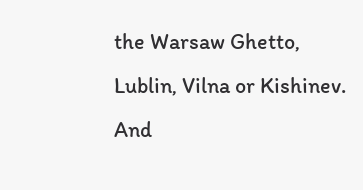the Warsaw Ghetto, Lublin, Vilna or Kishinev. And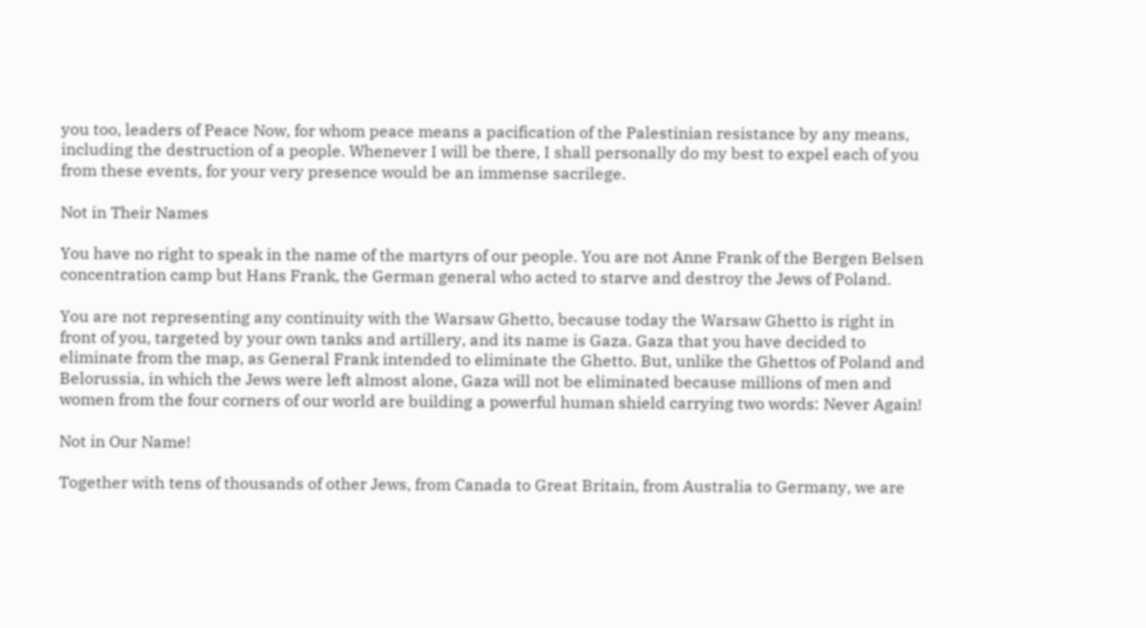you too, leaders of Peace Now, for whom peace means a pacification of the Palestinian resistance by any means, including the destruction of a people. Whenever I will be there, I shall personally do my best to expel each of you from these events, for your very presence would be an immense sacrilege.

Not in Their Names

You have no right to speak in the name of the martyrs of our people. You are not Anne Frank of the Bergen Belsen concentration camp but Hans Frank, the German general who acted to starve and destroy the Jews of Poland.

You are not representing any continuity with the Warsaw Ghetto, because today the Warsaw Ghetto is right in front of you, targeted by your own tanks and artillery, and its name is Gaza. Gaza that you have decided to eliminate from the map, as General Frank intended to eliminate the Ghetto. But, unlike the Ghettos of Poland and Belorussia, in which the Jews were left almost alone, Gaza will not be eliminated because millions of men and women from the four corners of our world are building a powerful human shield carrying two words: Never Again!

Not in Our Name!

Together with tens of thousands of other Jews, from Canada to Great Britain, from Australia to Germany, we are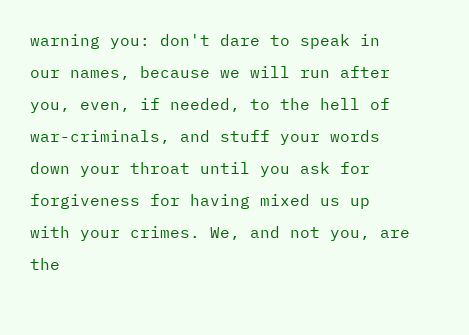warning you: don't dare to speak in our names, because we will run after you, even, if needed, to the hell of war-criminals, and stuff your words down your throat until you ask for forgiveness for having mixed us up with your crimes. We, and not you, are the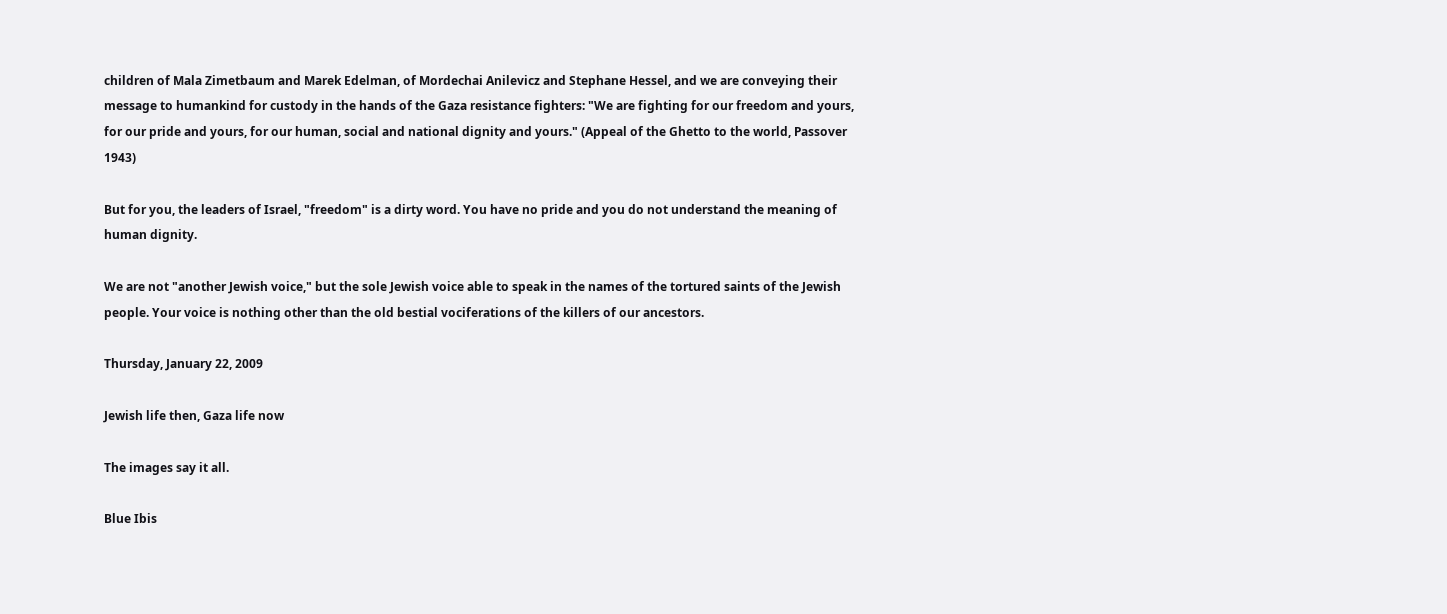children of Mala Zimetbaum and Marek Edelman, of Mordechai Anilevicz and Stephane Hessel, and we are conveying their message to humankind for custody in the hands of the Gaza resistance fighters: "We are fighting for our freedom and yours, for our pride and yours, for our human, social and national dignity and yours." (Appeal of the Ghetto to the world, Passover 1943)

But for you, the leaders of Israel, "freedom" is a dirty word. You have no pride and you do not understand the meaning of human dignity.

We are not "another Jewish voice," but the sole Jewish voice able to speak in the names of the tortured saints of the Jewish people. Your voice is nothing other than the old bestial vociferations of the killers of our ancestors.

Thursday, January 22, 2009

Jewish life then, Gaza life now

The images say it all.

Blue Ibis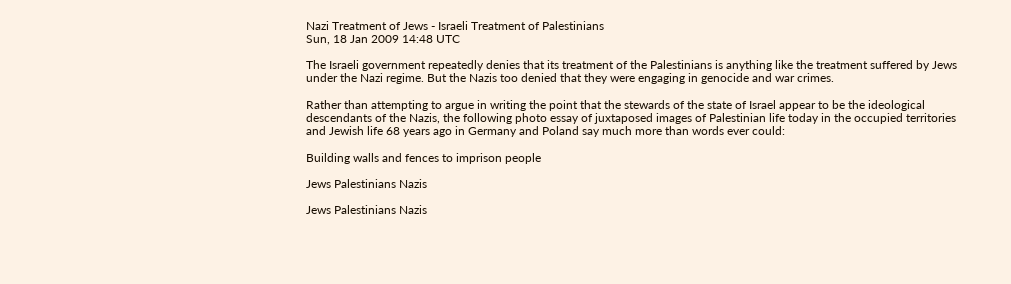Nazi Treatment of Jews - Israeli Treatment of Palestinians
Sun, 18 Jan 2009 14:48 UTC

The Israeli government repeatedly denies that its treatment of the Palestinians is anything like the treatment suffered by Jews under the Nazi regime. But the Nazis too denied that they were engaging in genocide and war crimes.

Rather than attempting to argue in writing the point that the stewards of the state of Israel appear to be the ideological descendants of the Nazis, the following photo essay of juxtaposed images of Palestinian life today in the occupied territories and Jewish life 68 years ago in Germany and Poland say much more than words ever could:

Building walls and fences to imprison people

Jews Palestinians Nazis

Jews Palestinians Nazis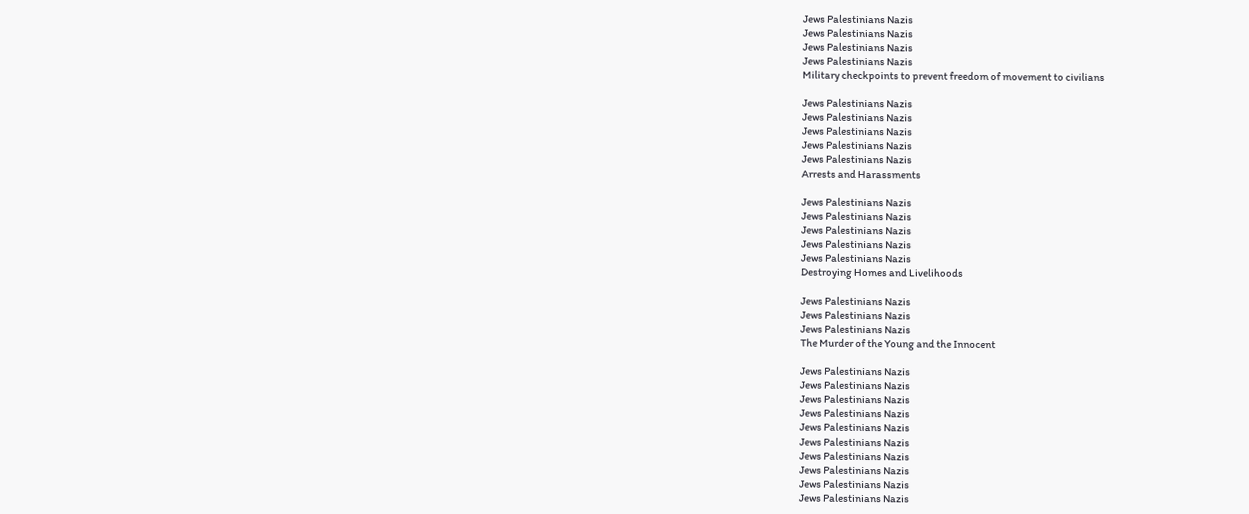Jews Palestinians Nazis
Jews Palestinians Nazis
Jews Palestinians Nazis
Jews Palestinians Nazis
Military checkpoints to prevent freedom of movement to civilians

Jews Palestinians Nazis
Jews Palestinians Nazis
Jews Palestinians Nazis
Jews Palestinians Nazis
Jews Palestinians Nazis
Arrests and Harassments

Jews Palestinians Nazis
Jews Palestinians Nazis
Jews Palestinians Nazis
Jews Palestinians Nazis
Jews Palestinians Nazis
Destroying Homes and Livelihoods

Jews Palestinians Nazis
Jews Palestinians Nazis
Jews Palestinians Nazis
The Murder of the Young and the Innocent

Jews Palestinians Nazis
Jews Palestinians Nazis
Jews Palestinians Nazis
Jews Palestinians Nazis
Jews Palestinians Nazis
Jews Palestinians Nazis
Jews Palestinians Nazis
Jews Palestinians Nazis
Jews Palestinians Nazis
Jews Palestinians Nazis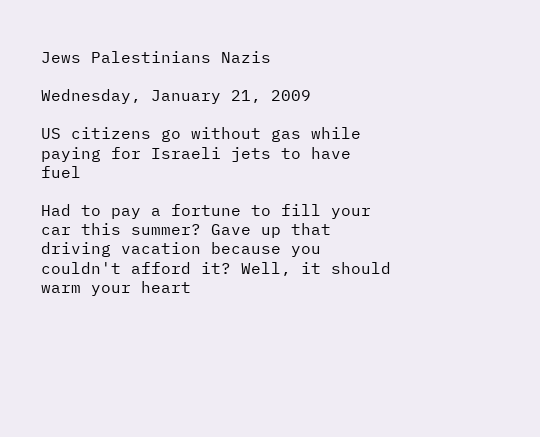Jews Palestinians Nazis

Wednesday, January 21, 2009

US citizens go without gas while paying for Israeli jets to have fuel

Had to pay a fortune to fill your car this summer? Gave up that driving vacation because you couldn't afford it? Well, it should warm your heart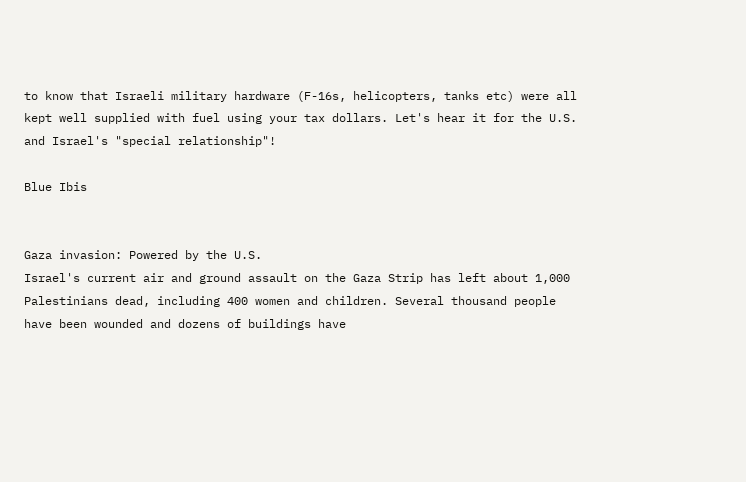to know that Israeli military hardware (F-16s, helicopters, tanks etc) were all kept well supplied with fuel using your tax dollars. Let's hear it for the U.S. and Israel's "special relationship"!

Blue Ibis


Gaza invasion: Powered by the U.S.
Israel's current air and ground assault on the Gaza Strip has left about 1,000 Palestinians dead, including 400 women and children. Several thousand people have been wounded and dozens of buildings have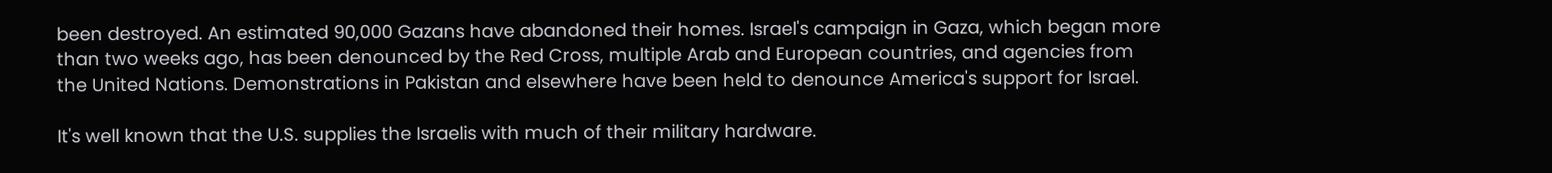been destroyed. An estimated 90,000 Gazans have abandoned their homes. Israel's campaign in Gaza, which began more than two weeks ago, has been denounced by the Red Cross, multiple Arab and European countries, and agencies from the United Nations. Demonstrations in Pakistan and elsewhere have been held to denounce America's support for Israel.

It's well known that the U.S. supplies the Israelis with much of their military hardware.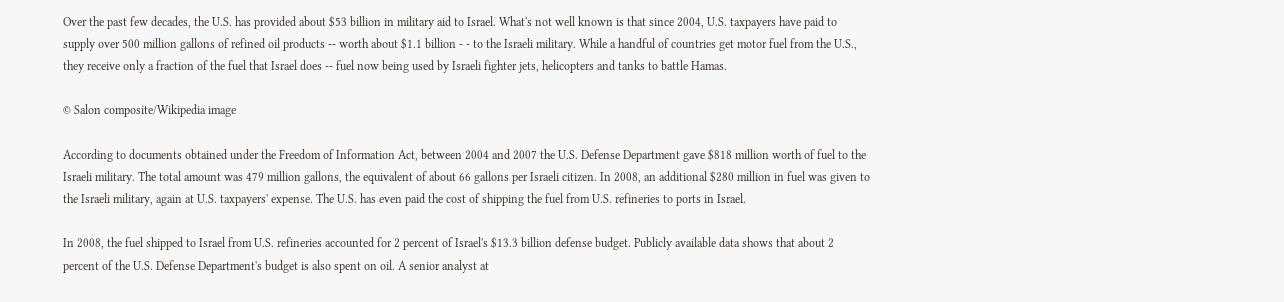Over the past few decades, the U.S. has provided about $53 billion in military aid to Israel. What's not well known is that since 2004, U.S. taxpayers have paid to supply over 500 million gallons of refined oil products -- worth about $1.1 billion - - to the Israeli military. While a handful of countries get motor fuel from the U.S., they receive only a fraction of the fuel that Israel does -- fuel now being used by Israeli fighter jets, helicopters and tanks to battle Hamas.

© Salon composite/Wikipedia image

According to documents obtained under the Freedom of Information Act, between 2004 and 2007 the U.S. Defense Department gave $818 million worth of fuel to the Israeli military. The total amount was 479 million gallons, the equivalent of about 66 gallons per Israeli citizen. In 2008, an additional $280 million in fuel was given to the Israeli military, again at U.S. taxpayers' expense. The U.S. has even paid the cost of shipping the fuel from U.S. refineries to ports in Israel.

In 2008, the fuel shipped to Israel from U.S. refineries accounted for 2 percent of Israel's $13.3 billion defense budget. Publicly available data shows that about 2 percent of the U.S. Defense Department's budget is also spent on oil. A senior analyst at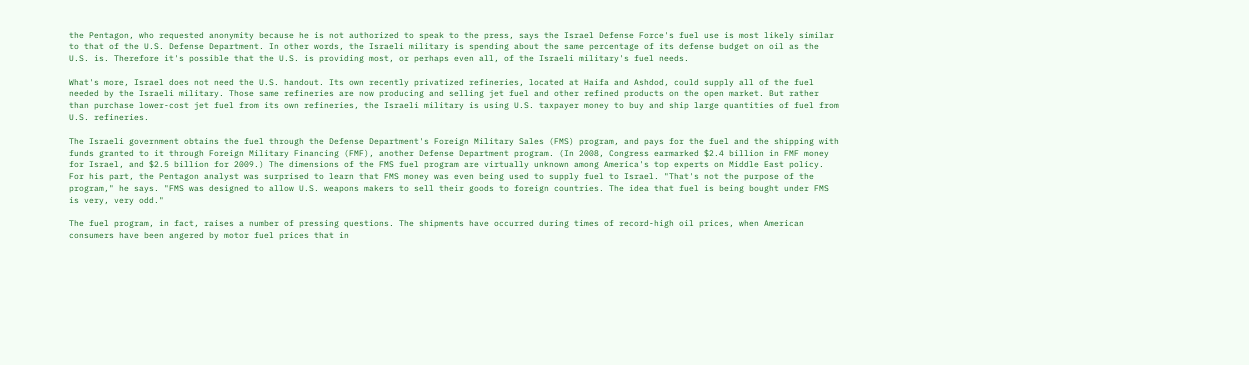the Pentagon, who requested anonymity because he is not authorized to speak to the press, says the Israel Defense Force's fuel use is most likely similar to that of the U.S. Defense Department. In other words, the Israeli military is spending about the same percentage of its defense budget on oil as the U.S. is. Therefore it's possible that the U.S. is providing most, or perhaps even all, of the Israeli military's fuel needs.

What's more, Israel does not need the U.S. handout. Its own recently privatized refineries, located at Haifa and Ashdod, could supply all of the fuel needed by the Israeli military. Those same refineries are now producing and selling jet fuel and other refined products on the open market. But rather than purchase lower-cost jet fuel from its own refineries, the Israeli military is using U.S. taxpayer money to buy and ship large quantities of fuel from U.S. refineries.

The Israeli government obtains the fuel through the Defense Department's Foreign Military Sales (FMS) program, and pays for the fuel and the shipping with funds granted to it through Foreign Military Financing (FMF), another Defense Department program. (In 2008, Congress earmarked $2.4 billion in FMF money for Israel, and $2.5 billion for 2009.) The dimensions of the FMS fuel program are virtually unknown among America's top experts on Middle East policy. For his part, the Pentagon analyst was surprised to learn that FMS money was even being used to supply fuel to Israel. "That's not the purpose of the program," he says. "FMS was designed to allow U.S. weapons makers to sell their goods to foreign countries. The idea that fuel is being bought under FMS is very, very odd."

The fuel program, in fact, raises a number of pressing questions. The shipments have occurred during times of record-high oil prices, when American consumers have been angered by motor fuel prices that in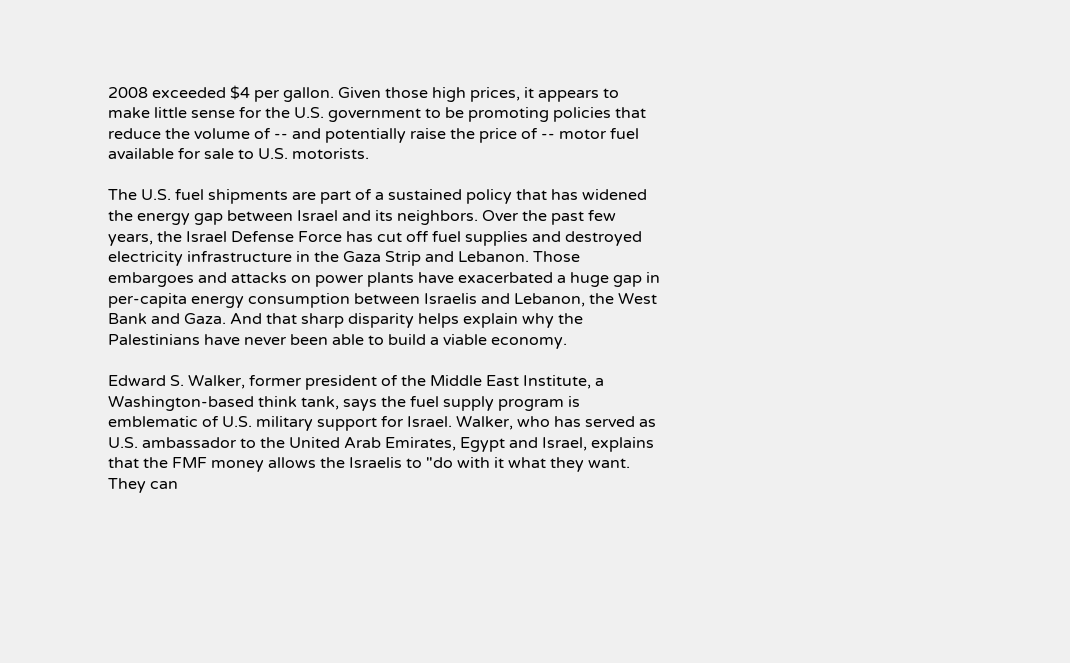2008 exceeded $4 per gallon. Given those high prices, it appears to make little sense for the U.S. government to be promoting policies that reduce the volume of -- and potentially raise the price of -- motor fuel available for sale to U.S. motorists.

The U.S. fuel shipments are part of a sustained policy that has widened the energy gap between Israel and its neighbors. Over the past few years, the Israel Defense Force has cut off fuel supplies and destroyed electricity infrastructure in the Gaza Strip and Lebanon. Those embargoes and attacks on power plants have exacerbated a huge gap in per-capita energy consumption between Israelis and Lebanon, the West Bank and Gaza. And that sharp disparity helps explain why the Palestinians have never been able to build a viable economy.

Edward S. Walker, former president of the Middle East Institute, a Washington-based think tank, says the fuel supply program is emblematic of U.S. military support for Israel. Walker, who has served as U.S. ambassador to the United Arab Emirates, Egypt and Israel, explains that the FMF money allows the Israelis to "do with it what they want. They can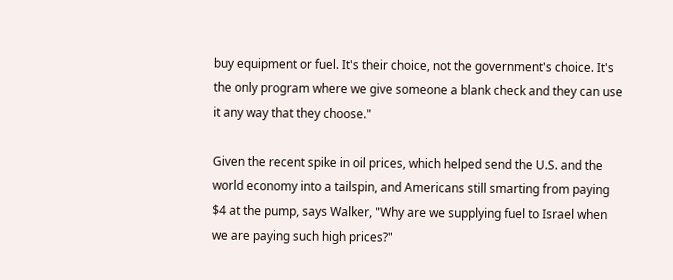buy equipment or fuel. It's their choice, not the government's choice. It's the only program where we give someone a blank check and they can use it any way that they choose."

Given the recent spike in oil prices, which helped send the U.S. and the world economy into a tailspin, and Americans still smarting from paying $4 at the pump, says Walker, "Why are we supplying fuel to Israel when we are paying such high prices?"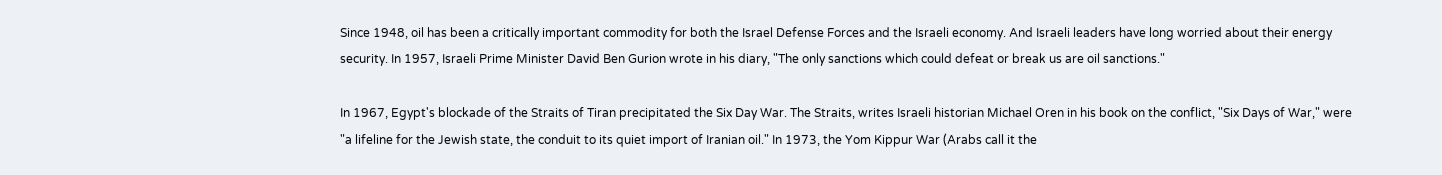Since 1948, oil has been a critically important commodity for both the Israel Defense Forces and the Israeli economy. And Israeli leaders have long worried about their energy security. In 1957, Israeli Prime Minister David Ben Gurion wrote in his diary, "The only sanctions which could defeat or break us are oil sanctions."

In 1967, Egypt's blockade of the Straits of Tiran precipitated the Six Day War. The Straits, writes Israeli historian Michael Oren in his book on the conflict, "Six Days of War," were "a lifeline for the Jewish state, the conduit to its quiet import of Iranian oil." In 1973, the Yom Kippur War (Arabs call it the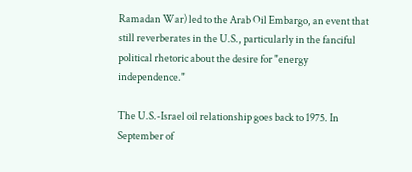Ramadan War) led to the Arab Oil Embargo, an event that still reverberates in the U.S., particularly in the fanciful political rhetoric about the desire for "energy independence."

The U.S.-Israel oil relationship goes back to 1975. In September of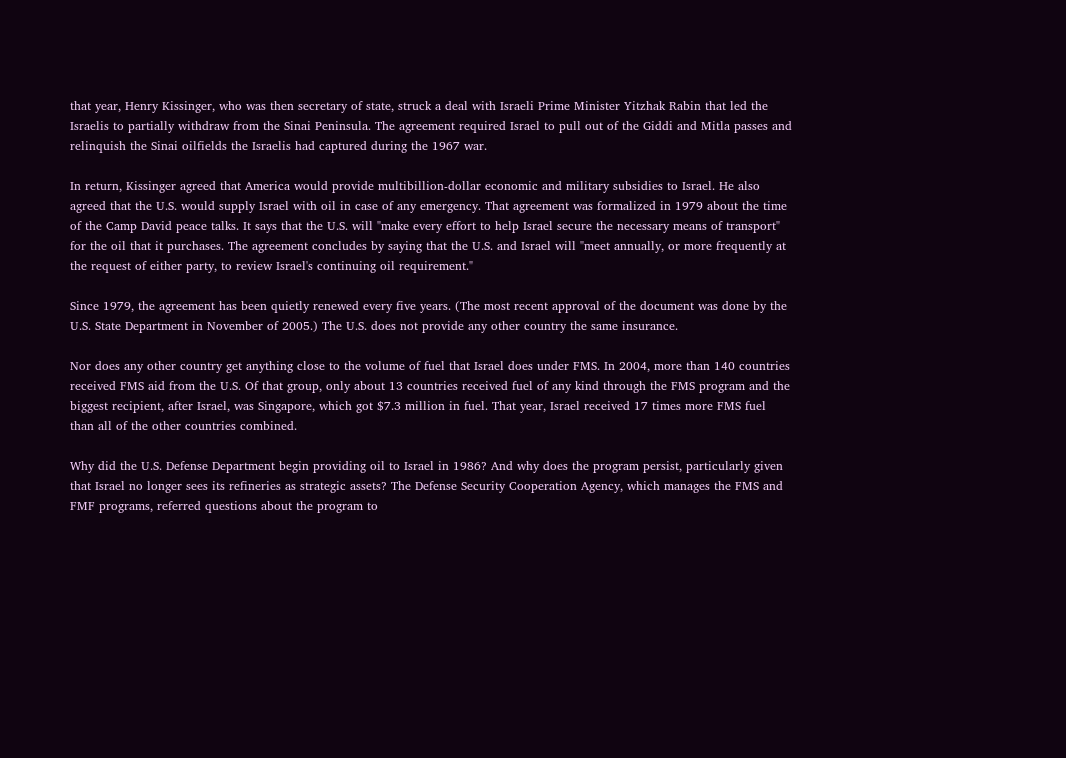that year, Henry Kissinger, who was then secretary of state, struck a deal with Israeli Prime Minister Yitzhak Rabin that led the Israelis to partially withdraw from the Sinai Peninsula. The agreement required Israel to pull out of the Giddi and Mitla passes and relinquish the Sinai oilfields the Israelis had captured during the 1967 war.

In return, Kissinger agreed that America would provide multibillion-dollar economic and military subsidies to Israel. He also agreed that the U.S. would supply Israel with oil in case of any emergency. That agreement was formalized in 1979 about the time of the Camp David peace talks. It says that the U.S. will "make every effort to help Israel secure the necessary means of transport" for the oil that it purchases. The agreement concludes by saying that the U.S. and Israel will "meet annually, or more frequently at the request of either party, to review Israel's continuing oil requirement."

Since 1979, the agreement has been quietly renewed every five years. (The most recent approval of the document was done by the U.S. State Department in November of 2005.) The U.S. does not provide any other country the same insurance.

Nor does any other country get anything close to the volume of fuel that Israel does under FMS. In 2004, more than 140 countries received FMS aid from the U.S. Of that group, only about 13 countries received fuel of any kind through the FMS program and the biggest recipient, after Israel, was Singapore, which got $7.3 million in fuel. That year, Israel received 17 times more FMS fuel than all of the other countries combined.

Why did the U.S. Defense Department begin providing oil to Israel in 1986? And why does the program persist, particularly given that Israel no longer sees its refineries as strategic assets? The Defense Security Cooperation Agency, which manages the FMS and FMF programs, referred questions about the program to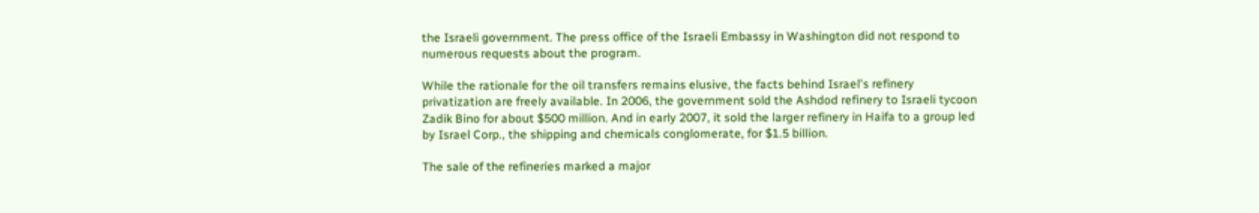the Israeli government. The press office of the Israeli Embassy in Washington did not respond to numerous requests about the program.

While the rationale for the oil transfers remains elusive, the facts behind Israel's refinery privatization are freely available. In 2006, the government sold the Ashdod refinery to Israeli tycoon Zadik Bino for about $500 million. And in early 2007, it sold the larger refinery in Haifa to a group led by Israel Corp., the shipping and chemicals conglomerate, for $1.5 billion.

The sale of the refineries marked a major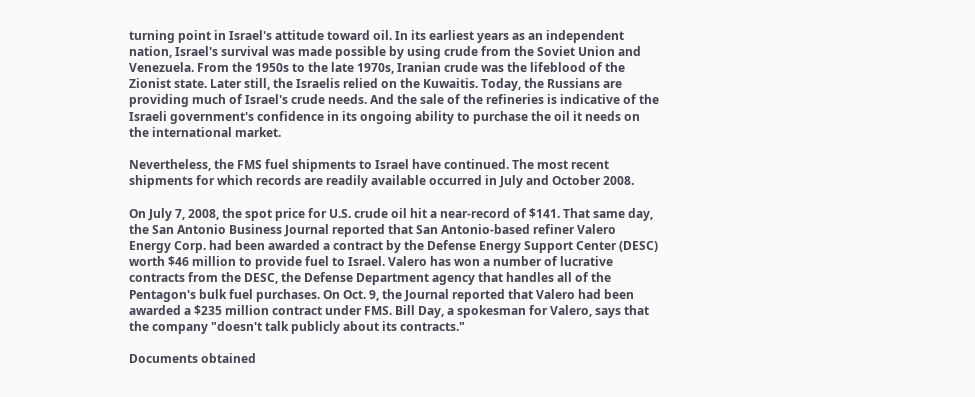turning point in Israel's attitude toward oil. In its earliest years as an independent nation, Israel's survival was made possible by using crude from the Soviet Union and Venezuela. From the 1950s to the late 1970s, Iranian crude was the lifeblood of the Zionist state. Later still, the Israelis relied on the Kuwaitis. Today, the Russians are providing much of Israel's crude needs. And the sale of the refineries is indicative of the Israeli government's confidence in its ongoing ability to purchase the oil it needs on the international market.

Nevertheless, the FMS fuel shipments to Israel have continued. The most recent shipments for which records are readily available occurred in July and October 2008.

On July 7, 2008, the spot price for U.S. crude oil hit a near-record of $141. That same day, the San Antonio Business Journal reported that San Antonio-based refiner Valero Energy Corp. had been awarded a contract by the Defense Energy Support Center (DESC) worth $46 million to provide fuel to Israel. Valero has won a number of lucrative contracts from the DESC, the Defense Department agency that handles all of the Pentagon's bulk fuel purchases. On Oct. 9, the Journal reported that Valero had been awarded a $235 million contract under FMS. Bill Day, a spokesman for Valero, says that the company "doesn't talk publicly about its contracts."

Documents obtained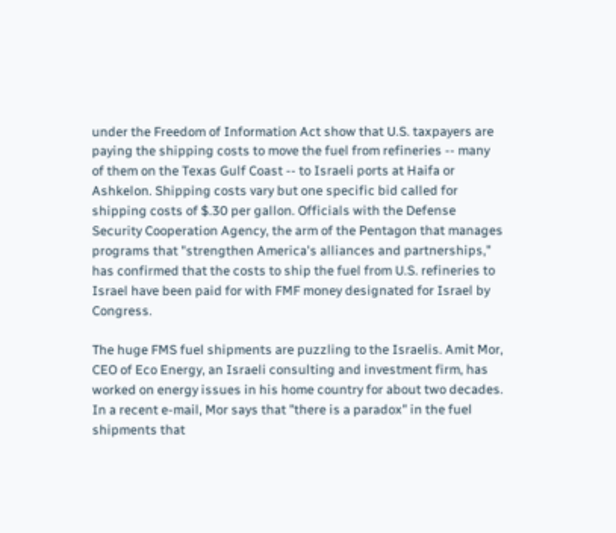under the Freedom of Information Act show that U.S. taxpayers are paying the shipping costs to move the fuel from refineries -- many of them on the Texas Gulf Coast -- to Israeli ports at Haifa or Ashkelon. Shipping costs vary but one specific bid called for shipping costs of $.30 per gallon. Officials with the Defense Security Cooperation Agency, the arm of the Pentagon that manages programs that "strengthen America's alliances and partnerships," has confirmed that the costs to ship the fuel from U.S. refineries to Israel have been paid for with FMF money designated for Israel by Congress.

The huge FMS fuel shipments are puzzling to the Israelis. Amit Mor, CEO of Eco Energy, an Israeli consulting and investment firm, has worked on energy issues in his home country for about two decades. In a recent e-mail, Mor says that "there is a paradox" in the fuel shipments that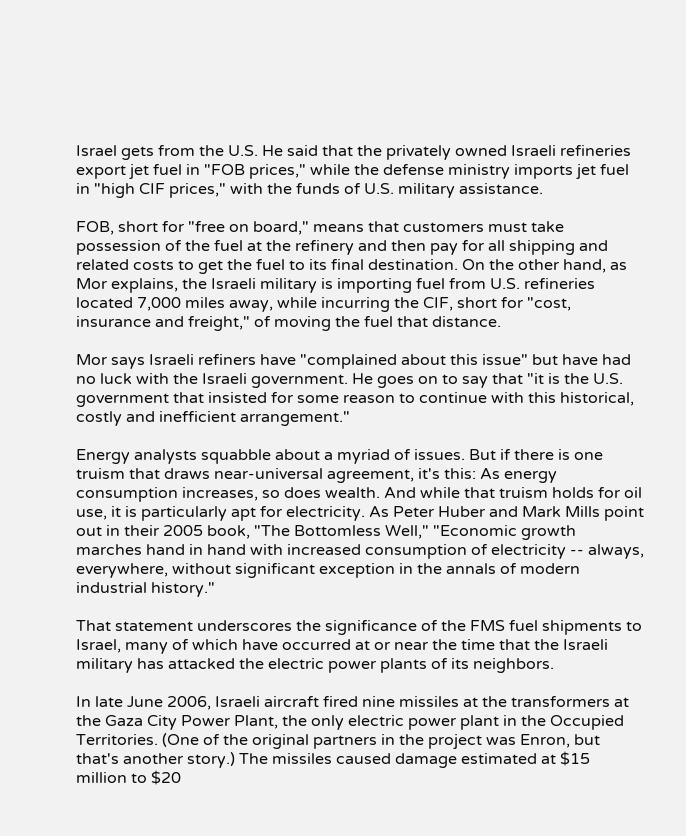Israel gets from the U.S. He said that the privately owned Israeli refineries export jet fuel in "FOB prices," while the defense ministry imports jet fuel in "high CIF prices," with the funds of U.S. military assistance.

FOB, short for "free on board," means that customers must take possession of the fuel at the refinery and then pay for all shipping and related costs to get the fuel to its final destination. On the other hand, as Mor explains, the Israeli military is importing fuel from U.S. refineries located 7,000 miles away, while incurring the CIF, short for "cost, insurance and freight," of moving the fuel that distance.

Mor says Israeli refiners have "complained about this issue" but have had no luck with the Israeli government. He goes on to say that "it is the U.S. government that insisted for some reason to continue with this historical, costly and inefficient arrangement."

Energy analysts squabble about a myriad of issues. But if there is one truism that draws near-universal agreement, it's this: As energy consumption increases, so does wealth. And while that truism holds for oil use, it is particularly apt for electricity. As Peter Huber and Mark Mills point out in their 2005 book, "The Bottomless Well," "Economic growth marches hand in hand with increased consumption of electricity -- always, everywhere, without significant exception in the annals of modern industrial history."

That statement underscores the significance of the FMS fuel shipments to Israel, many of which have occurred at or near the time that the Israeli military has attacked the electric power plants of its neighbors.

In late June 2006, Israeli aircraft fired nine missiles at the transformers at the Gaza City Power Plant, the only electric power plant in the Occupied Territories. (One of the original partners in the project was Enron, but that's another story.) The missiles caused damage estimated at $15 million to $20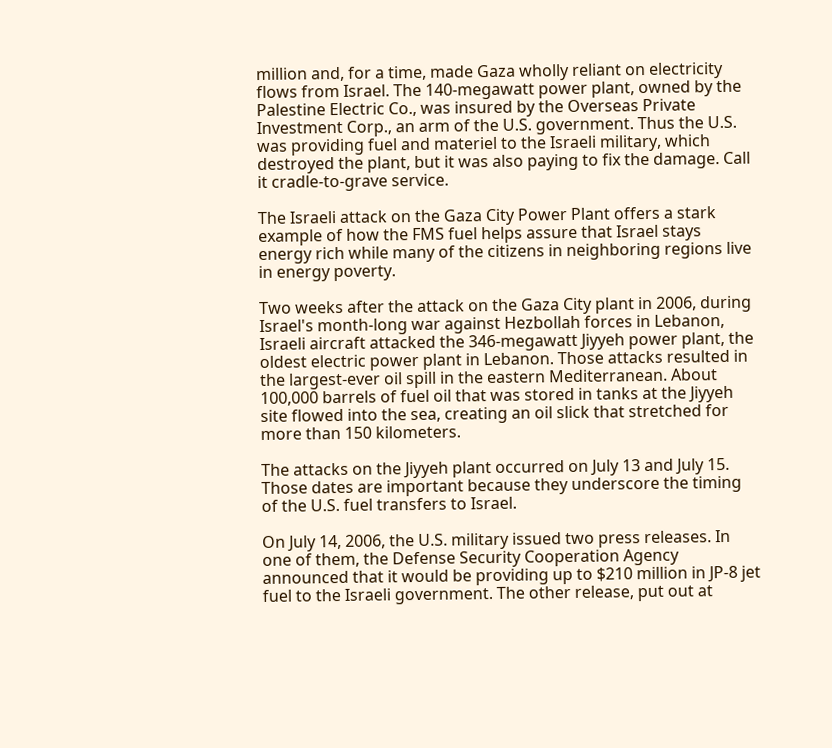million and, for a time, made Gaza wholly reliant on electricity flows from Israel. The 140-megawatt power plant, owned by the Palestine Electric Co., was insured by the Overseas Private Investment Corp., an arm of the U.S. government. Thus the U.S. was providing fuel and materiel to the Israeli military, which destroyed the plant, but it was also paying to fix the damage. Call it cradle-to-grave service.

The Israeli attack on the Gaza City Power Plant offers a stark example of how the FMS fuel helps assure that Israel stays energy rich while many of the citizens in neighboring regions live in energy poverty.

Two weeks after the attack on the Gaza City plant in 2006, during Israel's month-long war against Hezbollah forces in Lebanon, Israeli aircraft attacked the 346-megawatt Jiyyeh power plant, the oldest electric power plant in Lebanon. Those attacks resulted in the largest-ever oil spill in the eastern Mediterranean. About 100,000 barrels of fuel oil that was stored in tanks at the Jiyyeh site flowed into the sea, creating an oil slick that stretched for more than 150 kilometers.

The attacks on the Jiyyeh plant occurred on July 13 and July 15. Those dates are important because they underscore the timing of the U.S. fuel transfers to Israel.

On July 14, 2006, the U.S. military issued two press releases. In one of them, the Defense Security Cooperation Agency announced that it would be providing up to $210 million in JP-8 jet fuel to the Israeli government. The other release, put out at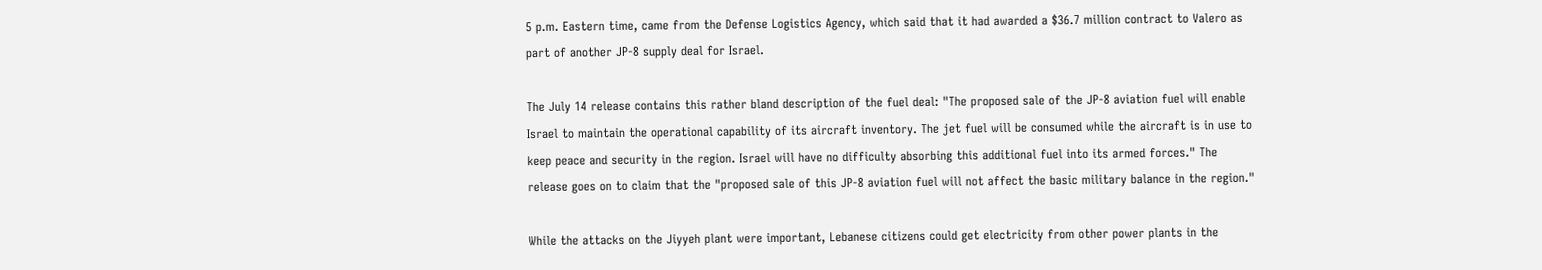5 p.m. Eastern time, came from the Defense Logistics Agency, which said that it had awarded a $36.7 million contract to Valero as part of another JP-8 supply deal for Israel.

The July 14 release contains this rather bland description of the fuel deal: "The proposed sale of the JP-8 aviation fuel will enable Israel to maintain the operational capability of its aircraft inventory. The jet fuel will be consumed while the aircraft is in use to keep peace and security in the region. Israel will have no difficulty absorbing this additional fuel into its armed forces." The release goes on to claim that the "proposed sale of this JP-8 aviation fuel will not affect the basic military balance in the region."

While the attacks on the Jiyyeh plant were important, Lebanese citizens could get electricity from other power plants in the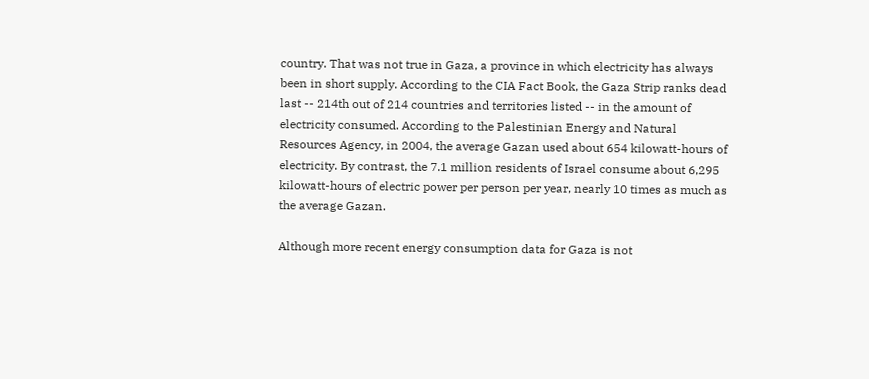country. That was not true in Gaza, a province in which electricity has always been in short supply. According to the CIA Fact Book, the Gaza Strip ranks dead last -- 214th out of 214 countries and territories listed -- in the amount of electricity consumed. According to the Palestinian Energy and Natural Resources Agency, in 2004, the average Gazan used about 654 kilowatt-hours of electricity. By contrast, the 7.1 million residents of Israel consume about 6,295 kilowatt-hours of electric power per person per year, nearly 10 times as much as the average Gazan.

Although more recent energy consumption data for Gaza is not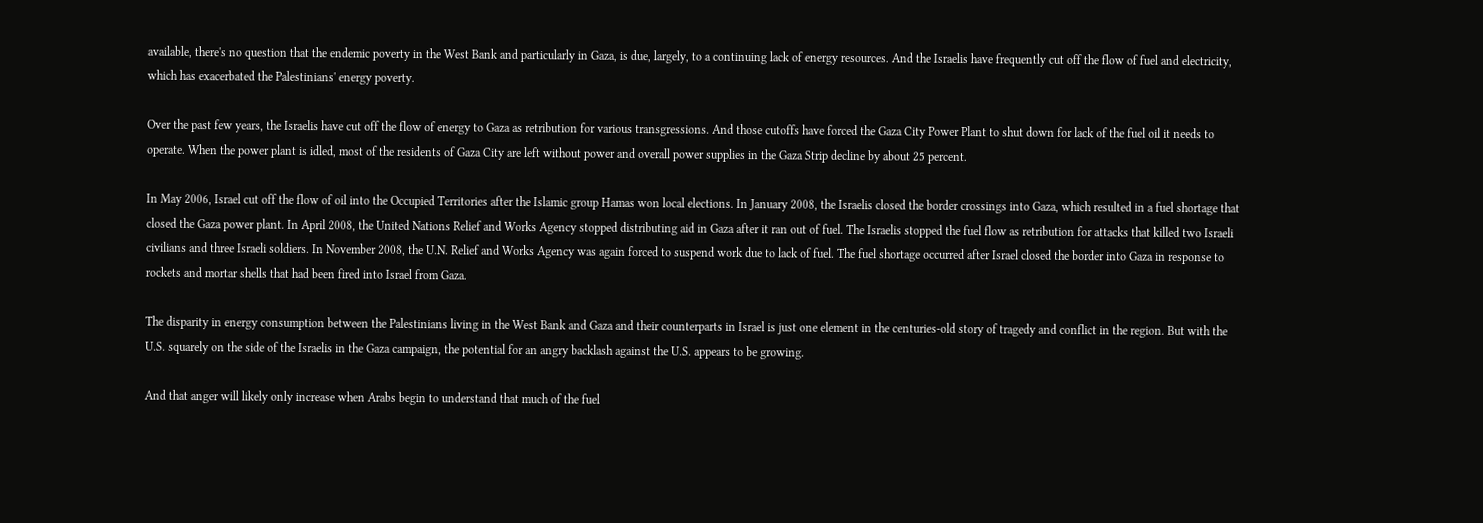available, there's no question that the endemic poverty in the West Bank and particularly in Gaza, is due, largely, to a continuing lack of energy resources. And the Israelis have frequently cut off the flow of fuel and electricity, which has exacerbated the Palestinians' energy poverty.

Over the past few years, the Israelis have cut off the flow of energy to Gaza as retribution for various transgressions. And those cutoffs have forced the Gaza City Power Plant to shut down for lack of the fuel oil it needs to operate. When the power plant is idled, most of the residents of Gaza City are left without power and overall power supplies in the Gaza Strip decline by about 25 percent.

In May 2006, Israel cut off the flow of oil into the Occupied Territories after the Islamic group Hamas won local elections. In January 2008, the Israelis closed the border crossings into Gaza, which resulted in a fuel shortage that closed the Gaza power plant. In April 2008, the United Nations Relief and Works Agency stopped distributing aid in Gaza after it ran out of fuel. The Israelis stopped the fuel flow as retribution for attacks that killed two Israeli civilians and three Israeli soldiers. In November 2008, the U.N. Relief and Works Agency was again forced to suspend work due to lack of fuel. The fuel shortage occurred after Israel closed the border into Gaza in response to rockets and mortar shells that had been fired into Israel from Gaza.

The disparity in energy consumption between the Palestinians living in the West Bank and Gaza and their counterparts in Israel is just one element in the centuries-old story of tragedy and conflict in the region. But with the U.S. squarely on the side of the Israelis in the Gaza campaign, the potential for an angry backlash against the U.S. appears to be growing.

And that anger will likely only increase when Arabs begin to understand that much of the fuel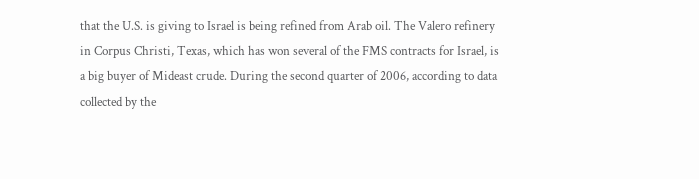that the U.S. is giving to Israel is being refined from Arab oil. The Valero refinery in Corpus Christi, Texas, which has won several of the FMS contracts for Israel, is a big buyer of Mideast crude. During the second quarter of 2006, according to data collected by the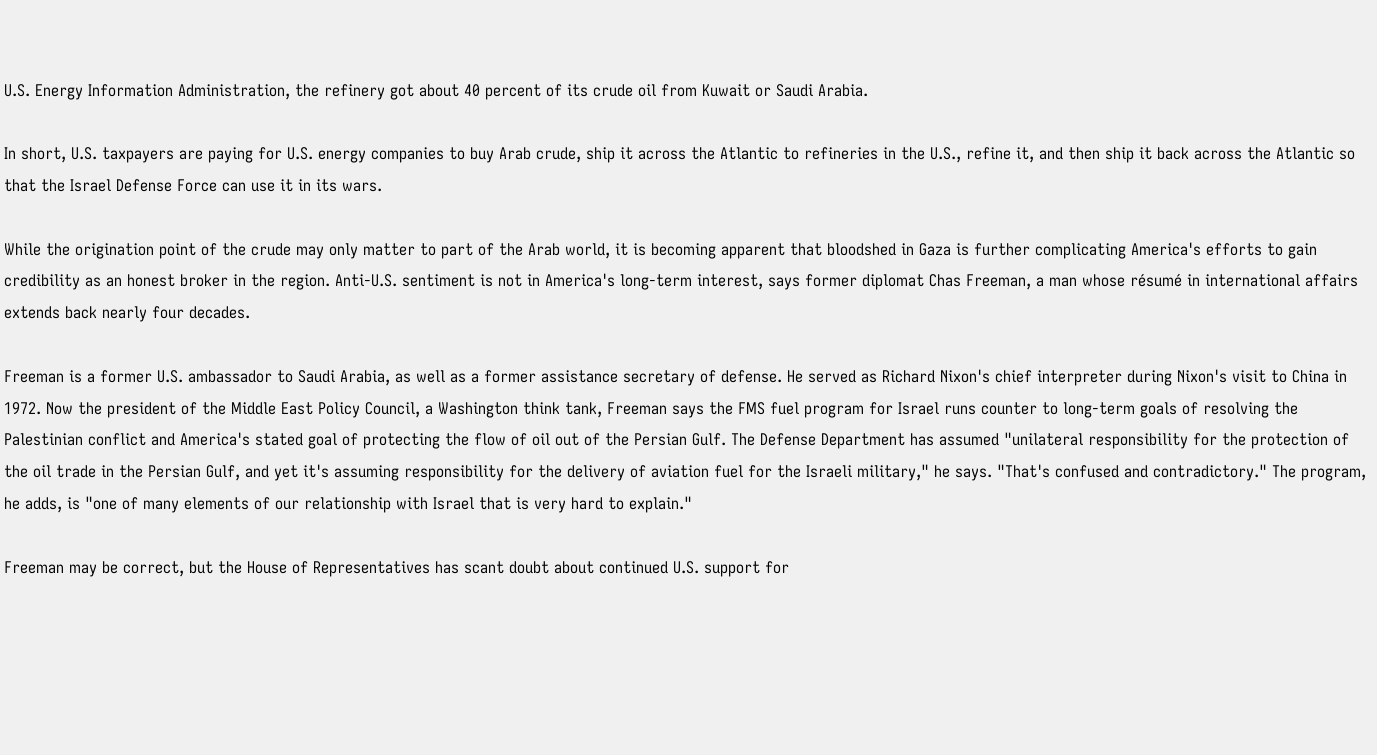U.S. Energy Information Administration, the refinery got about 40 percent of its crude oil from Kuwait or Saudi Arabia.

In short, U.S. taxpayers are paying for U.S. energy companies to buy Arab crude, ship it across the Atlantic to refineries in the U.S., refine it, and then ship it back across the Atlantic so that the Israel Defense Force can use it in its wars.

While the origination point of the crude may only matter to part of the Arab world, it is becoming apparent that bloodshed in Gaza is further complicating America's efforts to gain credibility as an honest broker in the region. Anti-U.S. sentiment is not in America's long-term interest, says former diplomat Chas Freeman, a man whose résumé in international affairs extends back nearly four decades.

Freeman is a former U.S. ambassador to Saudi Arabia, as well as a former assistance secretary of defense. He served as Richard Nixon's chief interpreter during Nixon's visit to China in 1972. Now the president of the Middle East Policy Council, a Washington think tank, Freeman says the FMS fuel program for Israel runs counter to long-term goals of resolving the Palestinian conflict and America's stated goal of protecting the flow of oil out of the Persian Gulf. The Defense Department has assumed "unilateral responsibility for the protection of the oil trade in the Persian Gulf, and yet it's assuming responsibility for the delivery of aviation fuel for the Israeli military," he says. "That's confused and contradictory." The program, he adds, is "one of many elements of our relationship with Israel that is very hard to explain."

Freeman may be correct, but the House of Representatives has scant doubt about continued U.S. support for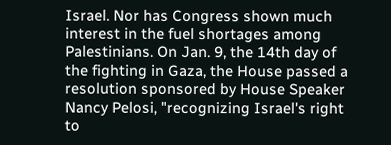Israel. Nor has Congress shown much interest in the fuel shortages among Palestinians. On Jan. 9, the 14th day of the fighting in Gaza, the House passed a resolution sponsored by House Speaker Nancy Pelosi, "recognizing Israel's right to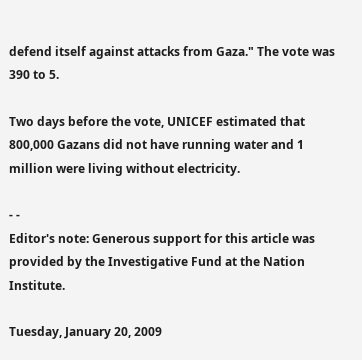defend itself against attacks from Gaza." The vote was 390 to 5.

Two days before the vote, UNICEF estimated that 800,000 Gazans did not have running water and 1 million were living without electricity.

- -
Editor's note: Generous support for this article was provided by the Investigative Fund at the Nation Institute.

Tuesday, January 20, 2009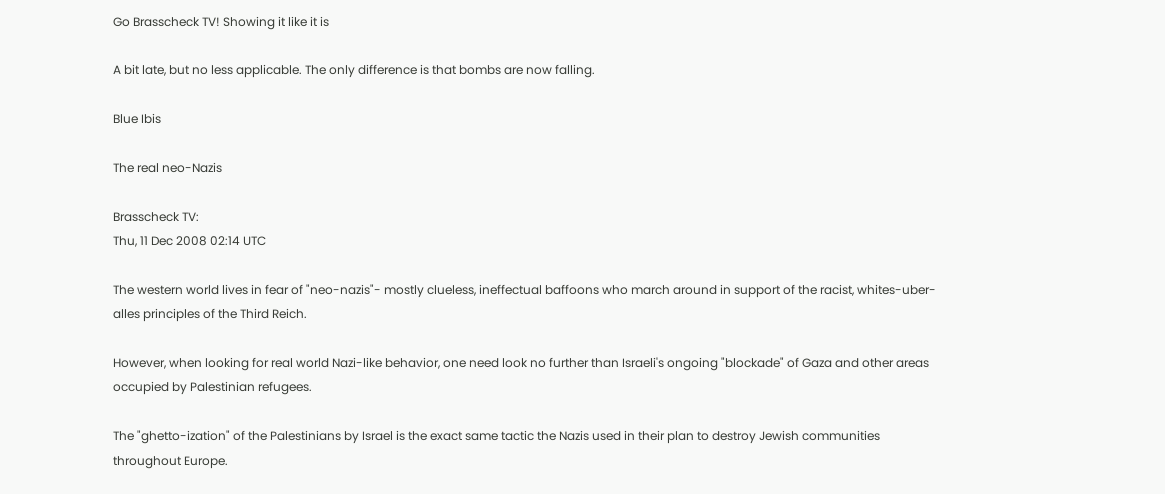Go Brasscheck TV! Showing it like it is

A bit late, but no less applicable. The only difference is that bombs are now falling.

Blue Ibis

The real neo-Nazis

Brasscheck TV:
Thu, 11 Dec 2008 02:14 UTC

The western world lives in fear of "neo-nazis"- mostly clueless, ineffectual baffoons who march around in support of the racist, whites-uber-alles principles of the Third Reich.

However, when looking for real world Nazi-like behavior, one need look no further than Israeli's ongoing "blockade" of Gaza and other areas occupied by Palestinian refugees.

The "ghetto-ization" of the Palestinians by Israel is the exact same tactic the Nazis used in their plan to destroy Jewish communities throughout Europe.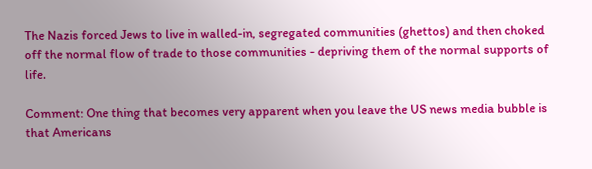The Nazis forced Jews to live in walled-in, segregated communities (ghettos) and then choked off the normal flow of trade to those communities - depriving them of the normal supports of life.

Comment: One thing that becomes very apparent when you leave the US news media bubble is that Americans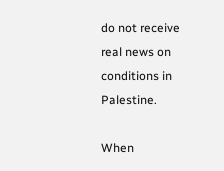do not receive real news on conditions in Palestine.

When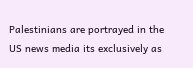Palestinians are portrayed in the US news media its exclusively as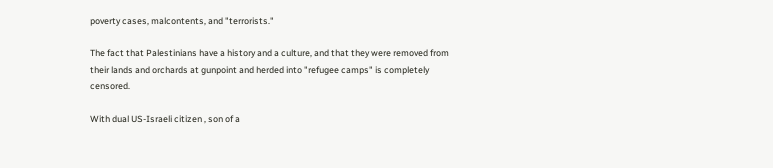poverty cases, malcontents, and "terrorists."

The fact that Palestinians have a history and a culture, and that they were removed from their lands and orchards at gunpoint and herded into "refugee camps" is completely censored.

With dual US-Israeli citizen , son of a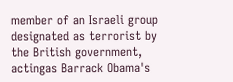member of an Israeli group designated as terrorist by the British government, actingas Barrack Obama's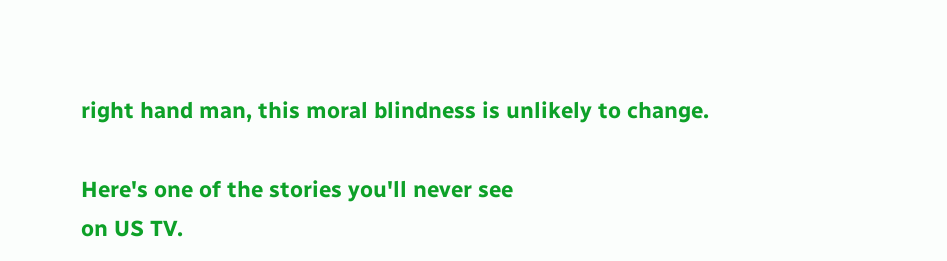right hand man, this moral blindness is unlikely to change.

Here's one of the stories you'll never see
on US TV.